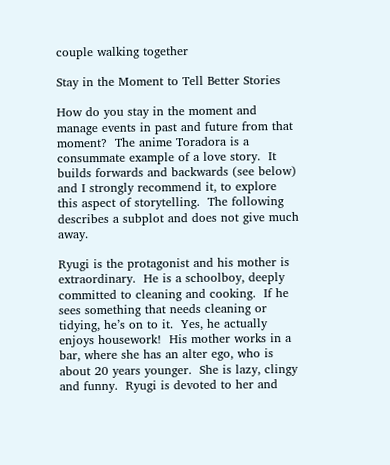couple walking together

Stay in the Moment to Tell Better Stories

How do you stay in the moment and manage events in past and future from that moment?  The anime Toradora is a consummate example of a love story.  It builds forwards and backwards (see below) and I strongly recommend it, to explore this aspect of storytelling.  The following describes a subplot and does not give much away.

Ryugi is the protagonist and his mother is extraordinary.  He is a schoolboy, deeply committed to cleaning and cooking.  If he sees something that needs cleaning or tidying, he’s on to it.  Yes, he actually enjoys housework!  His mother works in a bar, where she has an alter ego, who is about 20 years younger.  She is lazy, clingy and funny.  Ryugi is devoted to her and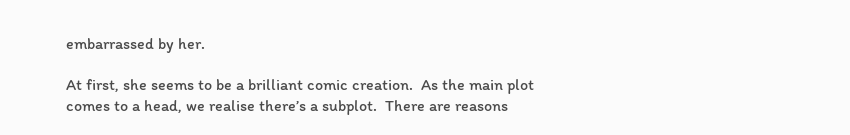embarrassed by her.

At first, she seems to be a brilliant comic creation.  As the main plot comes to a head, we realise there’s a subplot.  There are reasons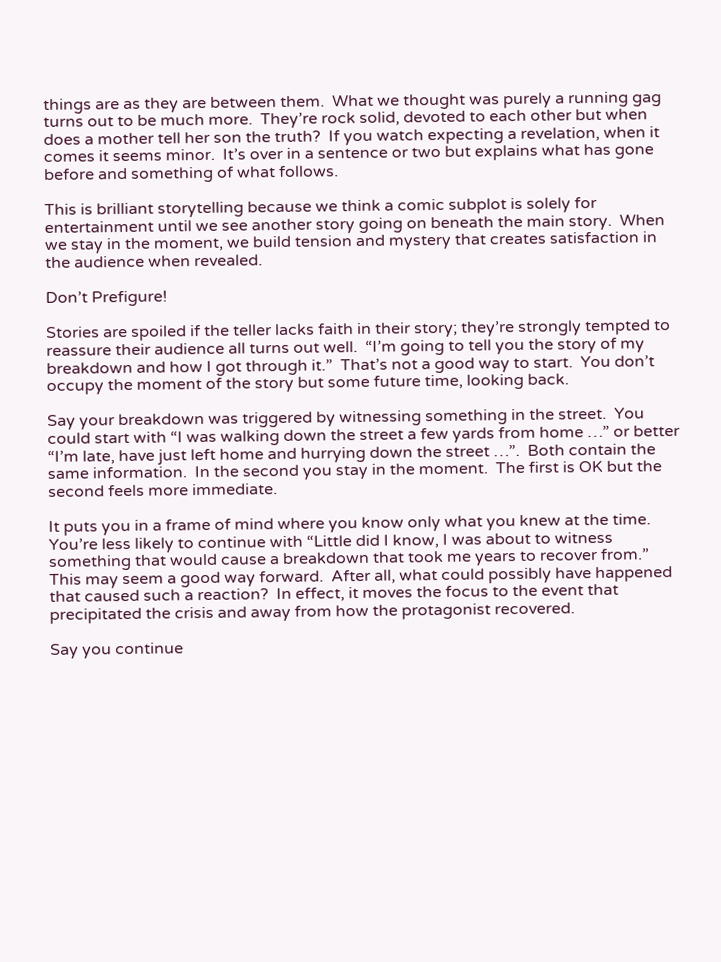things are as they are between them.  What we thought was purely a running gag turns out to be much more.  They’re rock solid, devoted to each other but when does a mother tell her son the truth?  If you watch expecting a revelation, when it comes it seems minor.  It’s over in a sentence or two but explains what has gone before and something of what follows.

This is brilliant storytelling because we think a comic subplot is solely for entertainment until we see another story going on beneath the main story.  When we stay in the moment, we build tension and mystery that creates satisfaction in the audience when revealed.

Don’t Prefigure!

Stories are spoiled if the teller lacks faith in their story; they’re strongly tempted to reassure their audience all turns out well.  “I’m going to tell you the story of my breakdown and how I got through it.”  That’s not a good way to start.  You don’t occupy the moment of the story but some future time, looking back.

Say your breakdown was triggered by witnessing something in the street.  You could start with “I was walking down the street a few yards from home …” or better “I’m late, have just left home and hurrying down the street …”.  Both contain the same information.  In the second you stay in the moment.  The first is OK but the second feels more immediate.

It puts you in a frame of mind where you know only what you knew at the time.  You’re less likely to continue with “Little did I know, I was about to witness something that would cause a breakdown that took me years to recover from.”  This may seem a good way forward.  After all, what could possibly have happened that caused such a reaction?  In effect, it moves the focus to the event that precipitated the crisis and away from how the protagonist recovered.

Say you continue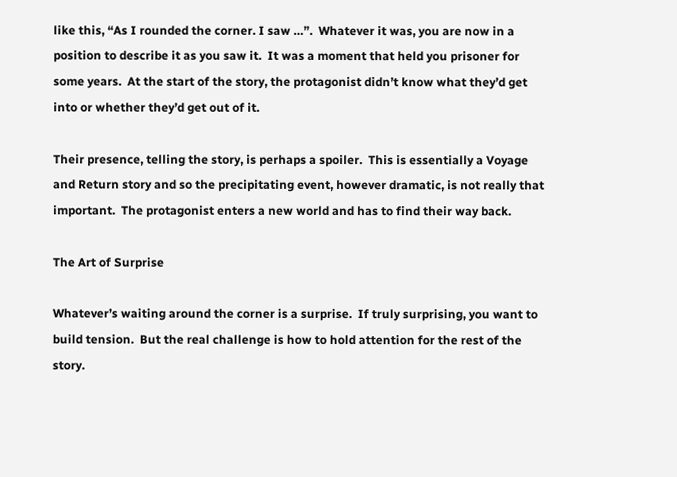like this, “As I rounded the corner. I saw …”.  Whatever it was, you are now in a position to describe it as you saw it.  It was a moment that held you prisoner for some years.  At the start of the story, the protagonist didn’t know what they’d get into or whether they’d get out of it.

Their presence, telling the story, is perhaps a spoiler.  This is essentially a Voyage and Return story and so the precipitating event, however dramatic, is not really that important.  The protagonist enters a new world and has to find their way back.

The Art of Surprise

Whatever’s waiting around the corner is a surprise.  If truly surprising, you want to build tension.  But the real challenge is how to hold attention for the rest of the story.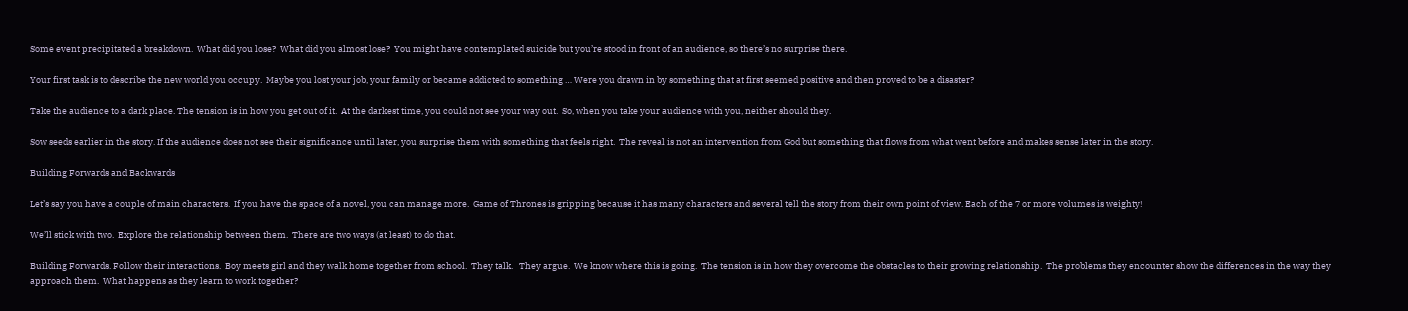Some event precipitated a breakdown.  What did you lose?  What did you almost lose?  You might have contemplated suicide but you’re stood in front of an audience, so there’s no surprise there.

Your first task is to describe the new world you occupy.  Maybe you lost your job, your family or became addicted to something … Were you drawn in by something that at first seemed positive and then proved to be a disaster?

Take the audience to a dark place. The tension is in how you get out of it.  At the darkest time, you could not see your way out.  So, when you take your audience with you, neither should they.

Sow seeds earlier in the story. If the audience does not see their significance until later, you surprise them with something that feels right.  The reveal is not an intervention from God but something that flows from what went before and makes sense later in the story.

Building Forwards and Backwards

Let’s say you have a couple of main characters.  If you have the space of a novel, you can manage more.  Game of Thrones is gripping because it has many characters and several tell the story from their own point of view. Each of the 7 or more volumes is weighty!

We’ll stick with two.  Explore the relationship between them.  There are two ways (at least) to do that.

Building Forwards. Follow their interactions.  Boy meets girl and they walk home together from school.  They talk.   They argue.  We know where this is going.  The tension is in how they overcome the obstacles to their growing relationship.  The problems they encounter show the differences in the way they approach them.  What happens as they learn to work together?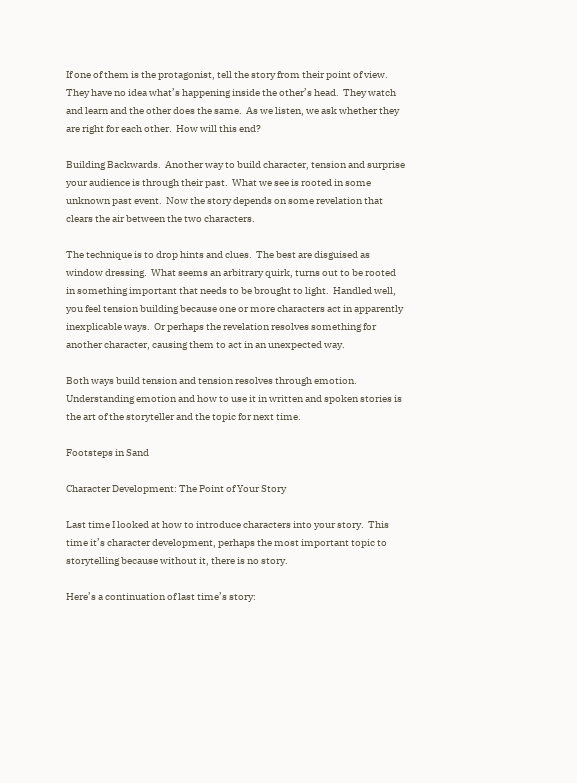If one of them is the protagonist, tell the story from their point of view. They have no idea what’s happening inside the other’s head.  They watch and learn and the other does the same.  As we listen, we ask whether they are right for each other.  How will this end?

Building Backwards.  Another way to build character, tension and surprise your audience is through their past.  What we see is rooted in some unknown past event.  Now the story depends on some revelation that clears the air between the two characters.

The technique is to drop hints and clues.  The best are disguised as window dressing.  What seems an arbitrary quirk, turns out to be rooted in something important that needs to be brought to light.  Handled well, you feel tension building because one or more characters act in apparently inexplicable ways.  Or perhaps the revelation resolves something for another character, causing them to act in an unexpected way.

Both ways build tension and tension resolves through emotion.  Understanding emotion and how to use it in written and spoken stories is the art of the storyteller and the topic for next time.

Footsteps in Sand

Character Development: The Point of Your Story

Last time I looked at how to introduce characters into your story.  This time it’s character development, perhaps the most important topic to storytelling because without it, there is no story.

Here’s a continuation of last time’s story: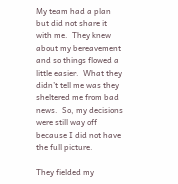My team had a plan but did not share it with me.  They knew about my bereavement and so things flowed a little easier.  What they didn’t tell me was they sheltered me from bad news.  So, my decisions were still way off because I did not have the full picture.

They fielded my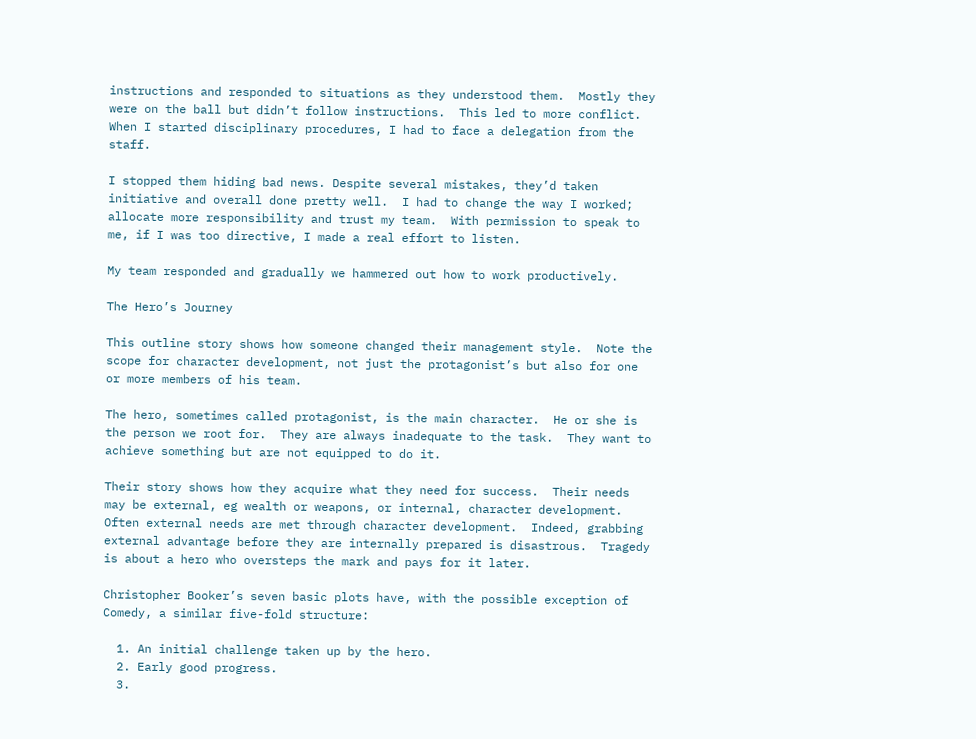instructions and responded to situations as they understood them.  Mostly they were on the ball but didn’t follow instructions.  This led to more conflict.  When I started disciplinary procedures, I had to face a delegation from the staff.

I stopped them hiding bad news. Despite several mistakes, they’d taken initiative and overall done pretty well.  I had to change the way I worked; allocate more responsibility and trust my team.  With permission to speak to me, if I was too directive, I made a real effort to listen.

My team responded and gradually we hammered out how to work productively.

The Hero’s Journey

This outline story shows how someone changed their management style.  Note the scope for character development, not just the protagonist’s but also for one or more members of his team.

The hero, sometimes called protagonist, is the main character.  He or she is the person we root for.  They are always inadequate to the task.  They want to achieve something but are not equipped to do it.

Their story shows how they acquire what they need for success.  Their needs may be external, eg wealth or weapons, or internal, character development.  Often external needs are met through character development.  Indeed, grabbing external advantage before they are internally prepared is disastrous.  Tragedy is about a hero who oversteps the mark and pays for it later.

Christopher Booker’s seven basic plots have, with the possible exception of Comedy, a similar five-fold structure:

  1. An initial challenge taken up by the hero.
  2. Early good progress.
  3.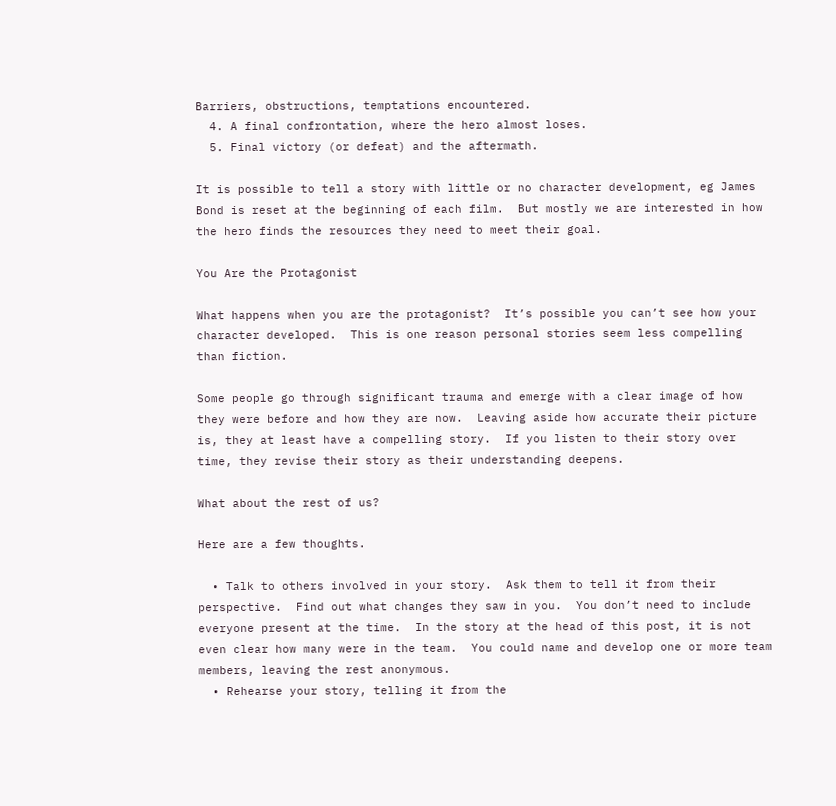Barriers, obstructions, temptations encountered.
  4. A final confrontation, where the hero almost loses.
  5. Final victory (or defeat) and the aftermath.

It is possible to tell a story with little or no character development, eg James Bond is reset at the beginning of each film.  But mostly we are interested in how the hero finds the resources they need to meet their goal.

You Are the Protagonist

What happens when you are the protagonist?  It’s possible you can’t see how your character developed.  This is one reason personal stories seem less compelling than fiction.

Some people go through significant trauma and emerge with a clear image of how they were before and how they are now.  Leaving aside how accurate their picture is, they at least have a compelling story.  If you listen to their story over time, they revise their story as their understanding deepens.

What about the rest of us?

Here are a few thoughts.

  • Talk to others involved in your story.  Ask them to tell it from their perspective.  Find out what changes they saw in you.  You don’t need to include everyone present at the time.  In the story at the head of this post, it is not even clear how many were in the team.  You could name and develop one or more team members, leaving the rest anonymous.
  • Rehearse your story, telling it from the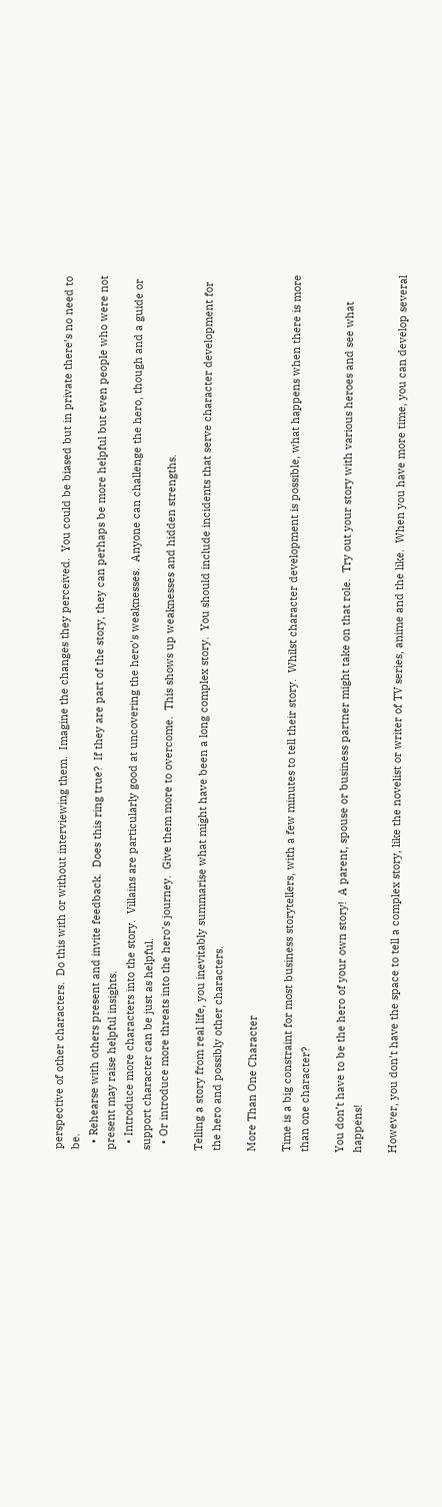perspective of other characters.  Do this with or without interviewing them.  Imagine the changes they perceived.  You could be biased but in private there’s no need to be.
  • Rehearse with others present and invite feedback.  Does this ring true?  If they are part of the story, they can perhaps be more helpful but even people who were not present may raise helpful insights.
  • Introduce more characters into the story.  Villains are particularly good at uncovering the hero’s weaknesses.  Anyone can challenge the hero, though and a guide or support character can be just as helpful.
  • Or introduce more threats into the hero’s journey.  Give them more to overcome.  This shows up weaknesses and hidden strengths.

Telling a story from real life, you inevitably summarise what might have been a long complex story.  You should include incidents that serve character development for the hero and possibly other characters.

More Than One Character

Time is a big constraint for most business storytellers, with a few minutes to tell their story.  Whilst character development is possible, what happens when there is more than one character?

You don’t have to be the hero of your own story!  A parent, spouse or business partner might take on that role.  Try out your story with various heroes and see what happens!

However, you don’t have the space to tell a complex story, like the novelist or writer of TV series, anime and the like.  When you have more time, you can develop several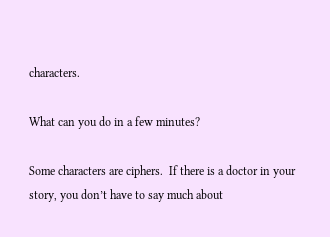characters.

What can you do in a few minutes?

Some characters are ciphers.  If there is a doctor in your story, you don’t have to say much about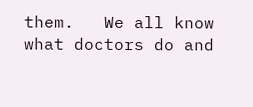them.   We all know what doctors do and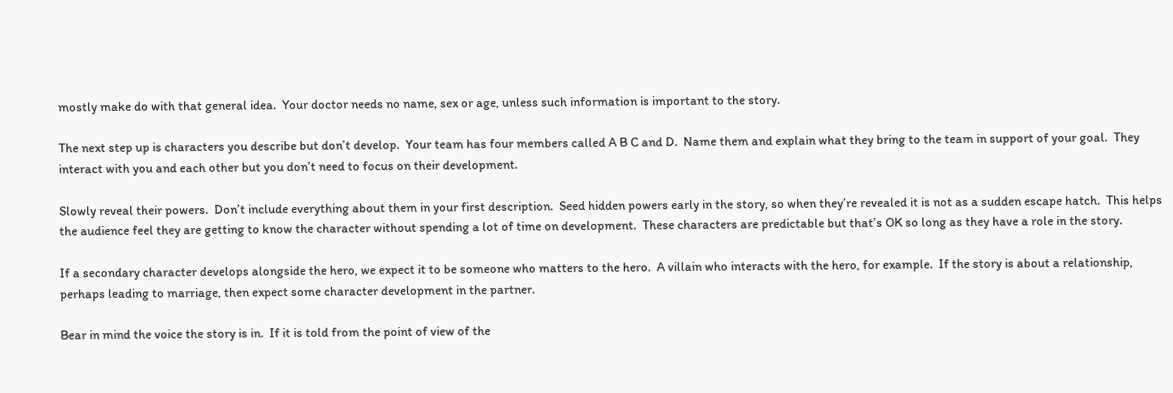mostly make do with that general idea.  Your doctor needs no name, sex or age, unless such information is important to the story.

The next step up is characters you describe but don’t develop.  Your team has four members called A B C and D.  Name them and explain what they bring to the team in support of your goal.  They interact with you and each other but you don’t need to focus on their development.

Slowly reveal their powers.  Don’t include everything about them in your first description.  Seed hidden powers early in the story, so when they’re revealed it is not as a sudden escape hatch.  This helps the audience feel they are getting to know the character without spending a lot of time on development.  These characters are predictable but that’s OK so long as they have a role in the story.

If a secondary character develops alongside the hero, we expect it to be someone who matters to the hero.  A villain who interacts with the hero, for example.  If the story is about a relationship, perhaps leading to marriage, then expect some character development in the partner.

Bear in mind the voice the story is in.  If it is told from the point of view of the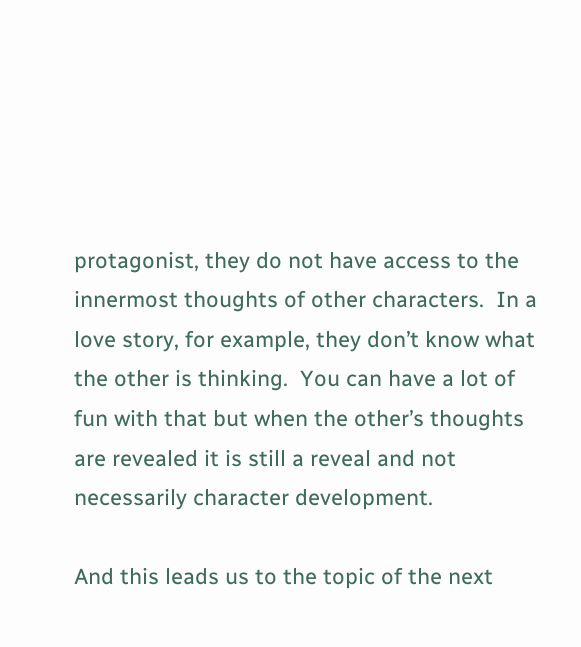protagonist, they do not have access to the innermost thoughts of other characters.  In a love story, for example, they don’t know what the other is thinking.  You can have a lot of fun with that but when the other’s thoughts are revealed it is still a reveal and not necessarily character development.

And this leads us to the topic of the next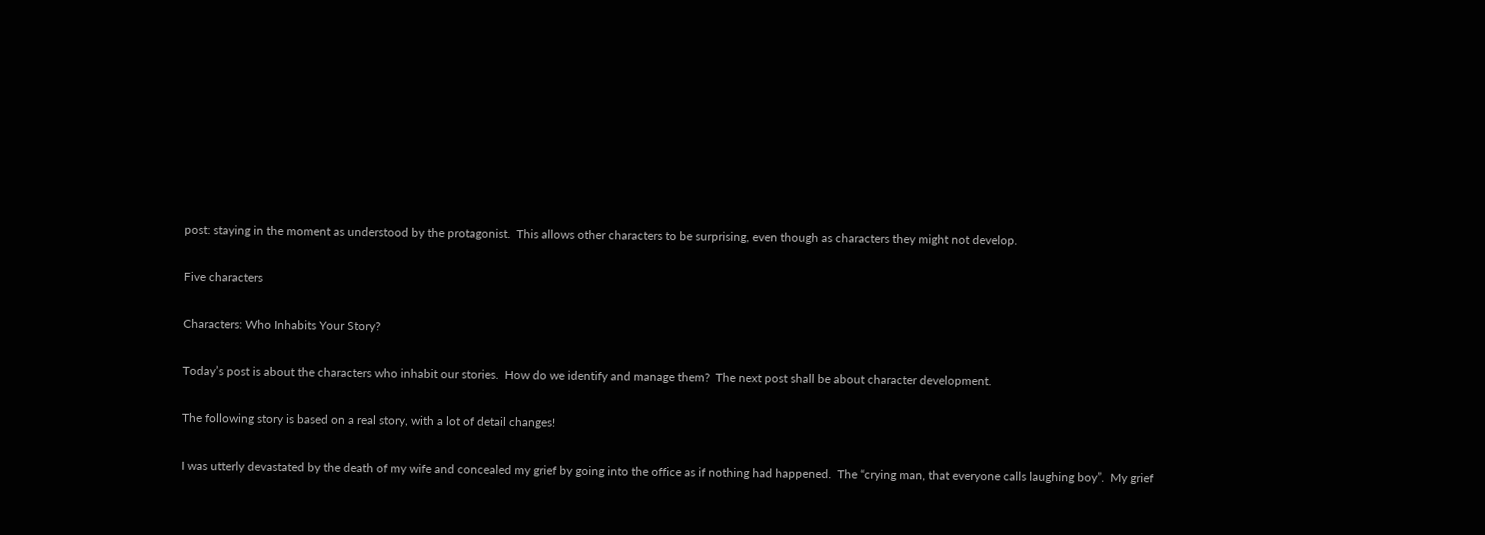post: staying in the moment as understood by the protagonist.  This allows other characters to be surprising, even though as characters they might not develop.

Five characters

Characters: Who Inhabits Your Story?

Today’s post is about the characters who inhabit our stories.  How do we identify and manage them?  The next post shall be about character development.

The following story is based on a real story, with a lot of detail changes!

I was utterly devastated by the death of my wife and concealed my grief by going into the office as if nothing had happened.  The “crying man, that everyone calls laughing boy”.  My grief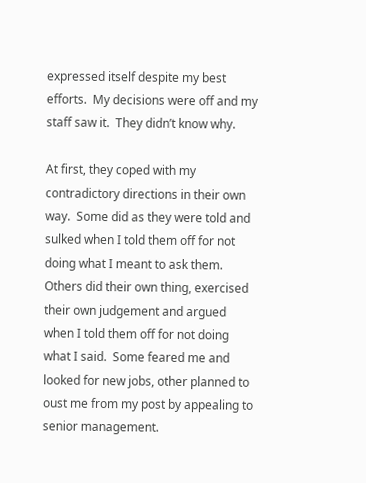expressed itself despite my best efforts.  My decisions were off and my staff saw it.  They didn’t know why.

At first, they coped with my contradictory directions in their own way.  Some did as they were told and sulked when I told them off for not doing what I meant to ask them.  Others did their own thing, exercised their own judgement and argued when I told them off for not doing what I said.  Some feared me and looked for new jobs, other planned to oust me from my post by appealing to senior management.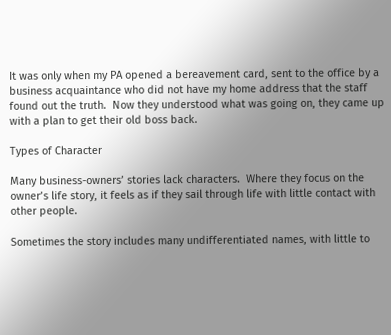It was only when my PA opened a bereavement card, sent to the office by a business acquaintance who did not have my home address that the staff found out the truth.  Now they understood what was going on, they came up with a plan to get their old boss back.

Types of Character

Many business-owners’ stories lack characters.  Where they focus on the owner’s life story, it feels as if they sail through life with little contact with other people.

Sometimes the story includes many undifferentiated names, with little to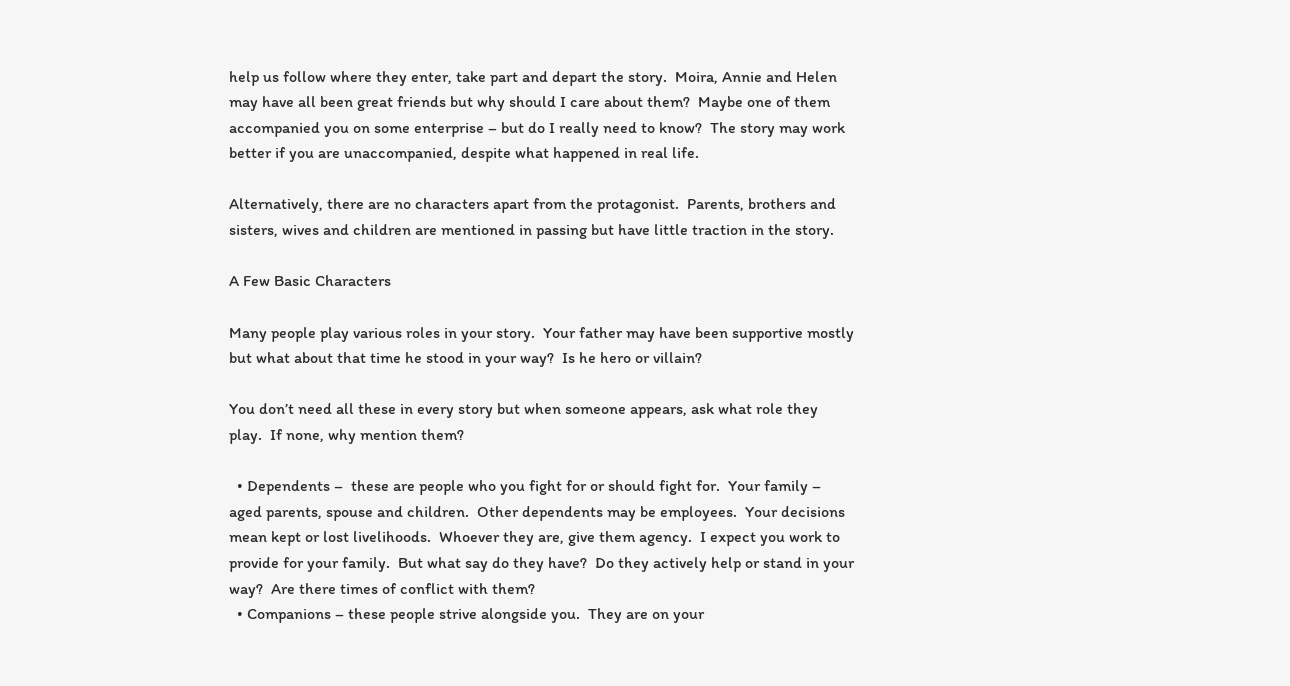help us follow where they enter, take part and depart the story.  Moira, Annie and Helen may have all been great friends but why should I care about them?  Maybe one of them accompanied you on some enterprise – but do I really need to know?  The story may work better if you are unaccompanied, despite what happened in real life.

Alternatively, there are no characters apart from the protagonist.  Parents, brothers and sisters, wives and children are mentioned in passing but have little traction in the story.

A Few Basic Characters

Many people play various roles in your story.  Your father may have been supportive mostly but what about that time he stood in your way?  Is he hero or villain?

You don’t need all these in every story but when someone appears, ask what role they play.  If none, why mention them?

  • Dependents –  these are people who you fight for or should fight for.  Your family – aged parents, spouse and children.  Other dependents may be employees.  Your decisions mean kept or lost livelihoods.  Whoever they are, give them agency.  I expect you work to provide for your family.  But what say do they have?  Do they actively help or stand in your way?  Are there times of conflict with them?
  • Companions – these people strive alongside you.  They are on your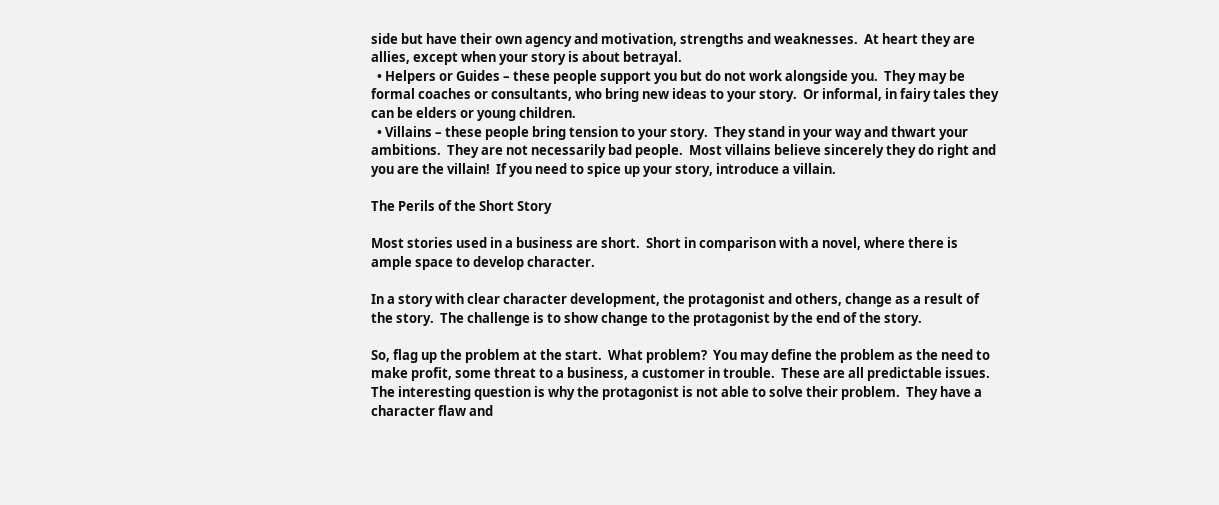side but have their own agency and motivation, strengths and weaknesses.  At heart they are allies, except when your story is about betrayal.
  • Helpers or Guides – these people support you but do not work alongside you.  They may be formal coaches or consultants, who bring new ideas to your story.  Or informal, in fairy tales they can be elders or young children.
  • Villains – these people bring tension to your story.  They stand in your way and thwart your ambitions.  They are not necessarily bad people.  Most villains believe sincerely they do right and you are the villain!  If you need to spice up your story, introduce a villain.

The Perils of the Short Story

Most stories used in a business are short.  Short in comparison with a novel, where there is ample space to develop character.

In a story with clear character development, the protagonist and others, change as a result of the story.  The challenge is to show change to the protagonist by the end of the story.

So, flag up the problem at the start.  What problem?  You may define the problem as the need to make profit, some threat to a business, a customer in trouble.  These are all predictable issues.  The interesting question is why the protagonist is not able to solve their problem.  They have a character flaw and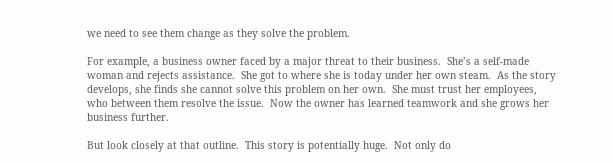we need to see them change as they solve the problem.

For example, a business owner faced by a major threat to their business.  She’s a self-made woman and rejects assistance.  She got to where she is today under her own steam.  As the story develops, she finds she cannot solve this problem on her own.  She must trust her employees, who between them resolve the issue.  Now the owner has learned teamwork and she grows her business further.

But look closely at that outline.  This story is potentially huge.  Not only do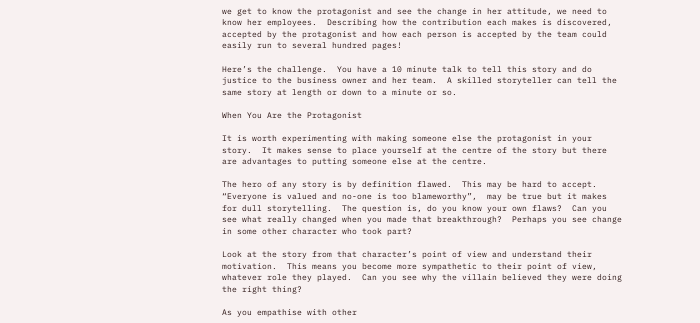we get to know the protagonist and see the change in her attitude, we need to know her employees.  Describing how the contribution each makes is discovered, accepted by the protagonist and how each person is accepted by the team could easily run to several hundred pages!

Here’s the challenge.  You have a 10 minute talk to tell this story and do justice to the business owner and her team.  A skilled storyteller can tell the same story at length or down to a minute or so.

When You Are the Protagonist

It is worth experimenting with making someone else the protagonist in your story.  It makes sense to place yourself at the centre of the story but there are advantages to putting someone else at the centre.

The hero of any story is by definition flawed.  This may be hard to accept.  “Everyone is valued and no-one is too blameworthy”,  may be true but it makes for dull storytelling.  The question is, do you know your own flaws?  Can you see what really changed when you made that breakthrough?  Perhaps you see change in some other character who took part?

Look at the story from that character’s point of view and understand their motivation.  This means you become more sympathetic to their point of view, whatever role they played.  Can you see why the villain believed they were doing the right thing?

As you empathise with other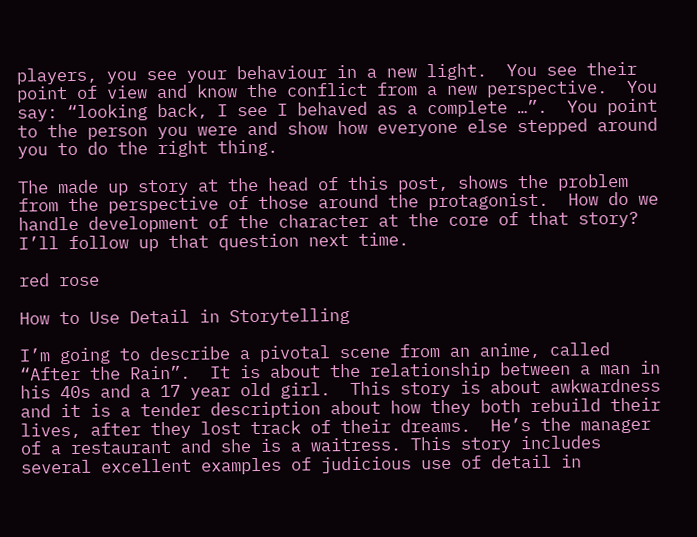players, you see your behaviour in a new light.  You see their point of view and know the conflict from a new perspective.  You say: “looking back, I see I behaved as a complete …”.  You point to the person you were and show how everyone else stepped around you to do the right thing.

The made up story at the head of this post, shows the problem from the perspective of those around the protagonist.  How do we handle development of the character at the core of that story?  I’ll follow up that question next time.

red rose

How to Use Detail in Storytelling

I’m going to describe a pivotal scene from an anime, called “After the Rain”.  It is about the relationship between a man in his 40s and a 17 year old girl.  This story is about awkwardness and it is a tender description about how they both rebuild their lives, after they lost track of their dreams.  He’s the manager of a restaurant and she is a waitress. This story includes several excellent examples of judicious use of detail in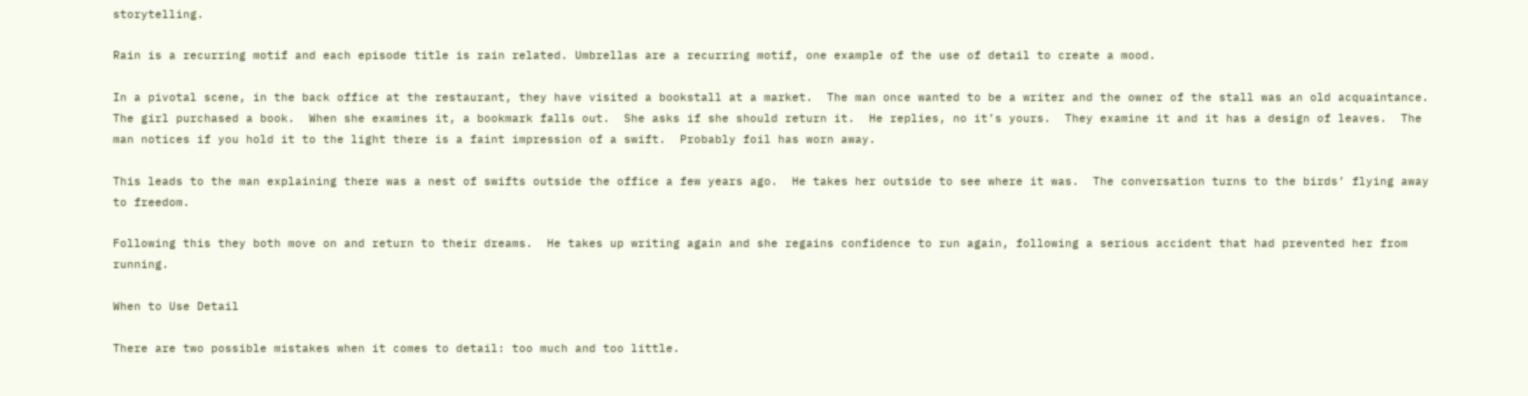storytelling.

Rain is a recurring motif and each episode title is rain related. Umbrellas are a recurring motif, one example of the use of detail to create a mood.

In a pivotal scene, in the back office at the restaurant, they have visited a bookstall at a market.  The man once wanted to be a writer and the owner of the stall was an old acquaintance.  The girl purchased a book.  When she examines it, a bookmark falls out.  She asks if she should return it.  He replies, no it’s yours.  They examine it and it has a design of leaves.  The man notices if you hold it to the light there is a faint impression of a swift.  Probably foil has worn away.

This leads to the man explaining there was a nest of swifts outside the office a few years ago.  He takes her outside to see where it was.  The conversation turns to the birds’ flying away to freedom.

Following this they both move on and return to their dreams.  He takes up writing again and she regains confidence to run again, following a serious accident that had prevented her from running.

When to Use Detail

There are two possible mistakes when it comes to detail: too much and too little.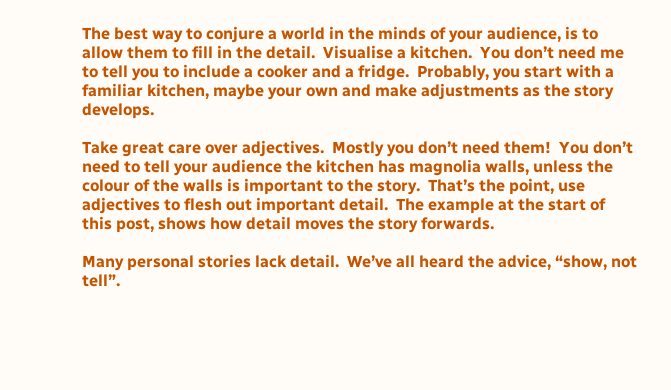The best way to conjure a world in the minds of your audience, is to allow them to fill in the detail.  Visualise a kitchen.  You don’t need me to tell you to include a cooker and a fridge.  Probably, you start with a familiar kitchen, maybe your own and make adjustments as the story develops.

Take great care over adjectives.  Mostly you don’t need them!  You don’t need to tell your audience the kitchen has magnolia walls, unless the colour of the walls is important to the story.  That’s the point, use adjectives to flesh out important detail.  The example at the start of this post, shows how detail moves the story forwards.

Many personal stories lack detail.  We’ve all heard the advice, “show, not tell”.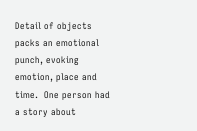Detail of objects packs an emotional punch, evoking emotion, place and time.  One person had a story about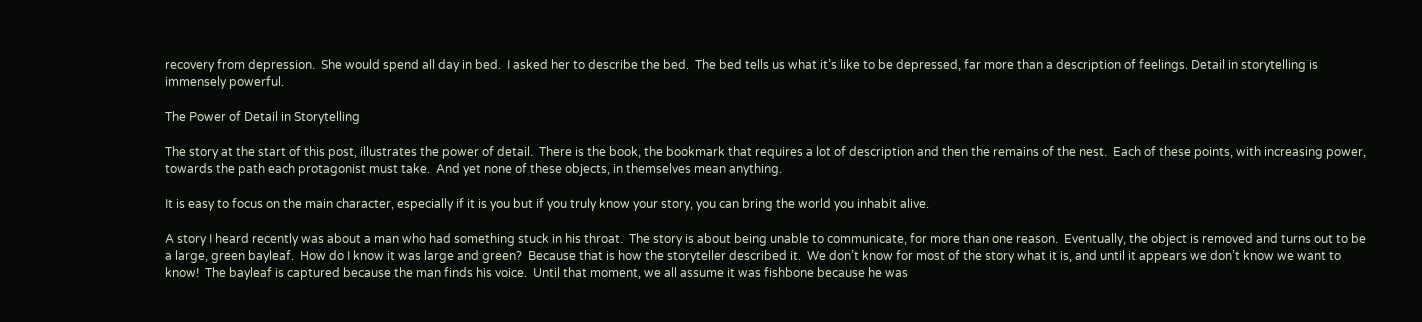recovery from depression.  She would spend all day in bed.  I asked her to describe the bed.  The bed tells us what it’s like to be depressed, far more than a description of feelings. Detail in storytelling is immensely powerful.

The Power of Detail in Storytelling

The story at the start of this post, illustrates the power of detail.  There is the book, the bookmark that requires a lot of description and then the remains of the nest.  Each of these points, with increasing power, towards the path each protagonist must take.  And yet none of these objects, in themselves mean anything.

It is easy to focus on the main character, especially if it is you but if you truly know your story, you can bring the world you inhabit alive.

A story I heard recently was about a man who had something stuck in his throat.  The story is about being unable to communicate, for more than one reason.  Eventually, the object is removed and turns out to be a large, green bayleaf.  How do I know it was large and green?  Because that is how the storyteller described it.  We don’t know for most of the story what it is, and until it appears we don’t know we want to know!  The bayleaf is captured because the man finds his voice.  Until that moment, we all assume it was fishbone because he was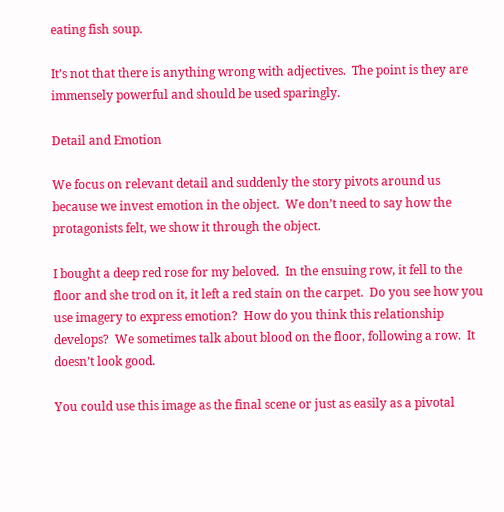eating fish soup.

It’s not that there is anything wrong with adjectives.  The point is they are immensely powerful and should be used sparingly.

Detail and Emotion

We focus on relevant detail and suddenly the story pivots around us because we invest emotion in the object.  We don’t need to say how the protagonists felt, we show it through the object.

I bought a deep red rose for my beloved.  In the ensuing row, it fell to the floor and she trod on it, it left a red stain on the carpet.  Do you see how you use imagery to express emotion?  How do you think this relationship develops?  We sometimes talk about blood on the floor, following a row.  It doesn’t look good.

You could use this image as the final scene or just as easily as a pivotal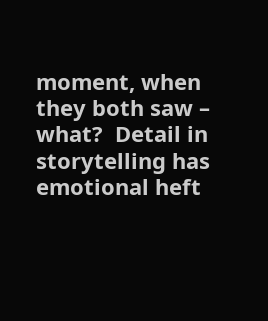moment, when they both saw – what?  Detail in storytelling has emotional heft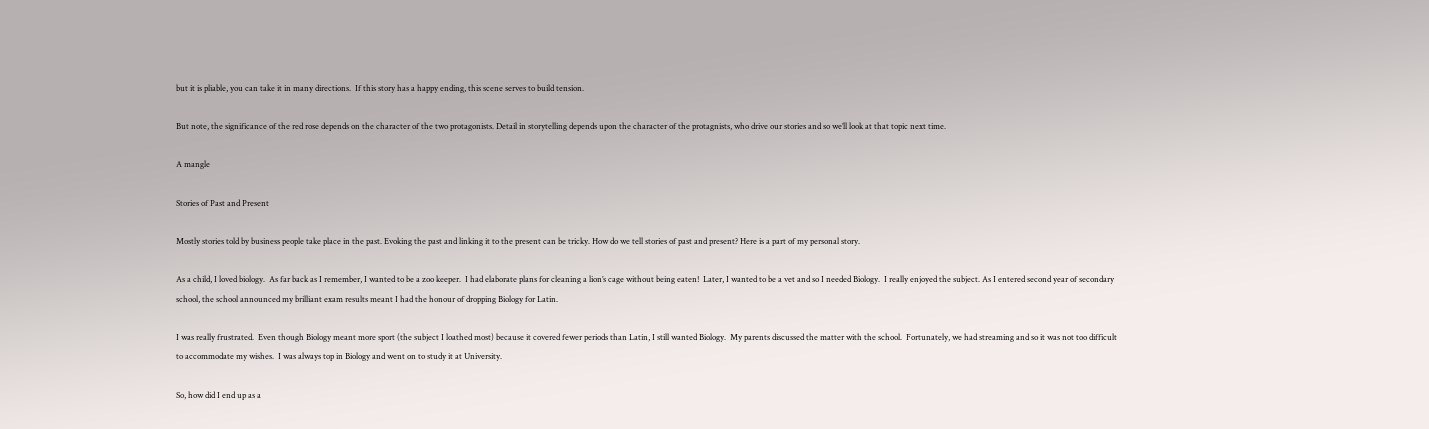but it is pliable, you can take it in many directions.  If this story has a happy ending, this scene serves to build tension.

But note, the significance of the red rose depends on the character of the two protagonists. Detail in storytelling depends upon the character of the protagnists, who drive our stories and so we’ll look at that topic next time.

A mangle

Stories of Past and Present

Mostly stories told by business people take place in the past. Evoking the past and linking it to the present can be tricky. How do we tell stories of past and present? Here is a part of my personal story.

As a child, I loved biology.  As far back as I remember, I wanted to be a zoo keeper.  I had elaborate plans for cleaning a lion’s cage without being eaten!  Later, I wanted to be a vet and so I needed Biology.  I really enjoyed the subject. As I entered second year of secondary school, the school announced my brilliant exam results meant I had the honour of dropping Biology for Latin.

I was really frustrated.  Even though Biology meant more sport (the subject I loathed most) because it covered fewer periods than Latin, I still wanted Biology.  My parents discussed the matter with the school.  Fortunately, we had streaming and so it was not too difficult to accommodate my wishes.  I was always top in Biology and went on to study it at University.

So, how did I end up as a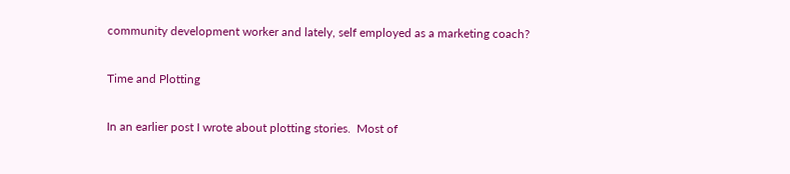community development worker and lately, self employed as a marketing coach?

Time and Plotting

In an earlier post I wrote about plotting stories.  Most of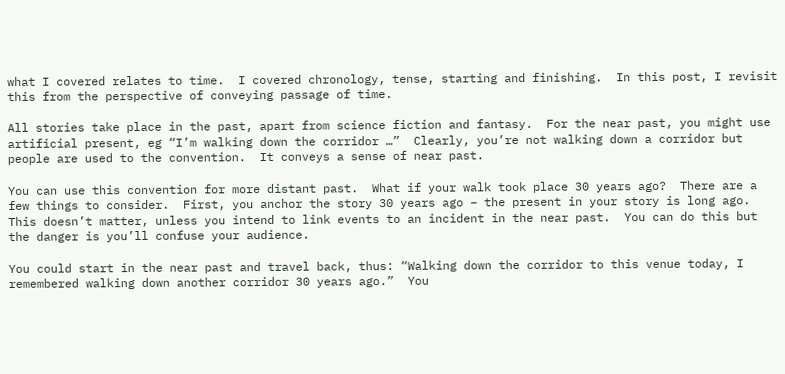what I covered relates to time.  I covered chronology, tense, starting and finishing.  In this post, I revisit this from the perspective of conveying passage of time.

All stories take place in the past, apart from science fiction and fantasy.  For the near past, you might use artificial present, eg “I’m walking down the corridor …”  Clearly, you’re not walking down a corridor but people are used to the convention.  It conveys a sense of near past.

You can use this convention for more distant past.  What if your walk took place 30 years ago?  There are a few things to consider.  First, you anchor the story 30 years ago – the present in your story is long ago.  This doesn’t matter, unless you intend to link events to an incident in the near past.  You can do this but the danger is you’ll confuse your audience.

You could start in the near past and travel back, thus: “Walking down the corridor to this venue today, I remembered walking down another corridor 30 years ago.”  You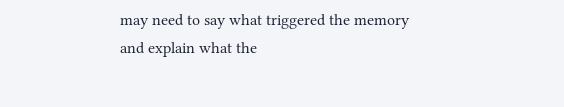may need to say what triggered the memory and explain what the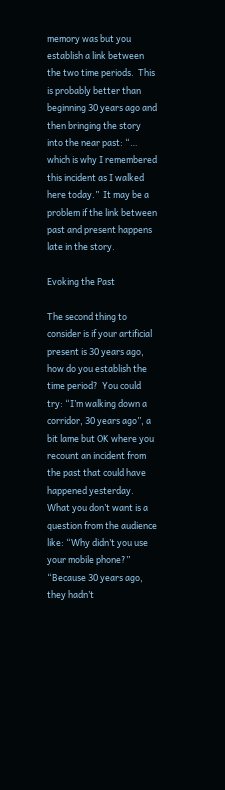memory was but you establish a link between the two time periods.  This is probably better than beginning 30 years ago and then bringing the story into the near past: “… which is why I remembered this incident as I walked here today.”  It may be a problem if the link between past and present happens late in the story.

Evoking the Past

The second thing to consider is if your artificial present is 30 years ago, how do you establish the time period?  You could try: “I’m walking down a corridor, 30 years ago”, a bit lame but OK where you recount an incident from the past that could have happened yesterday.  What you don’t want is a question from the audience like: “Why didn’t you use your mobile phone?”  “Because 30 years ago, they hadn’t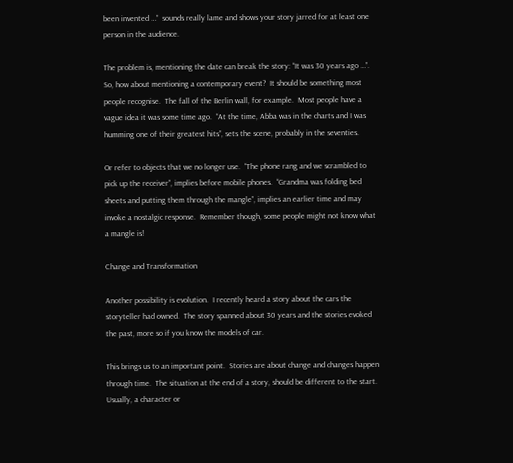been invented …”  sounds really lame and shows your story jarred for at least one person in the audience.

The problem is, mentioning the date can break the story: “It was 30 years ago …”.  So, how about mentioning a contemporary event?  It should be something most people recognise.  The fall of the Berlin wall, for example.  Most people have a vague idea it was some time ago.  “At the time, Abba was in the charts and I was humming one of their greatest hits”, sets the scene, probably in the seventies.

Or refer to objects that we no longer use.  “The phone rang and we scrambled to pick up the receiver”, implies before mobile phones.  “Grandma was folding bed sheets and putting them through the mangle”, implies an earlier time and may invoke a nostalgic response.  Remember though, some people might not know what a mangle is!

Change and Transformation

Another possibility is evolution.  I recently heard a story about the cars the storyteller had owned.  The story spanned about 30 years and the stories evoked the past, more so if you know the models of car.

This brings us to an important point.  Stories are about change and changes happen through time.  The situation at the end of a story, should be different to the start.  Usually, a character or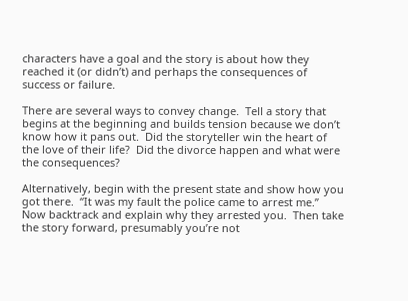characters have a goal and the story is about how they reached it (or didn’t) and perhaps the consequences of success or failure.

There are several ways to convey change.  Tell a story that begins at the beginning and builds tension because we don’t know how it pans out.  Did the storyteller win the heart of the love of their life?  Did the divorce happen and what were the consequences?

Alternatively, begin with the present state and show how you got there.  “It was my fault the police came to arrest me.”  Now backtrack and explain why they arrested you.  Then take the story forward, presumably you’re not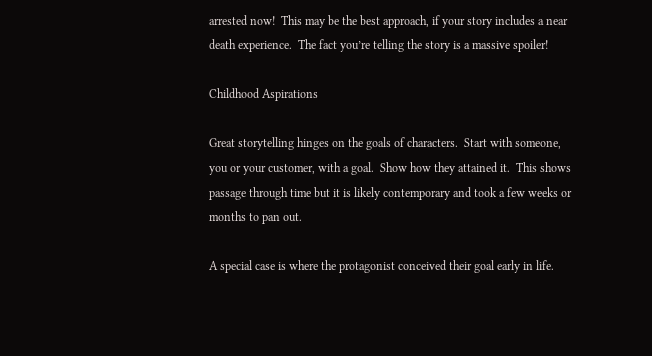arrested now!  This may be the best approach, if your story includes a near death experience.  The fact you’re telling the story is a massive spoiler!

Childhood Aspirations

Great storytelling hinges on the goals of characters.  Start with someone, you or your customer, with a goal.  Show how they attained it.  This shows passage through time but it is likely contemporary and took a few weeks or months to pan out.

A special case is where the protagonist conceived their goal early in life.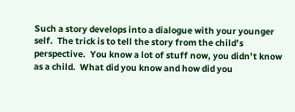Such a story develops into a dialogue with your younger self.  The trick is to tell the story from the child’s perspective.  You know a lot of stuff now, you didn’t know as a child.  What did you know and how did you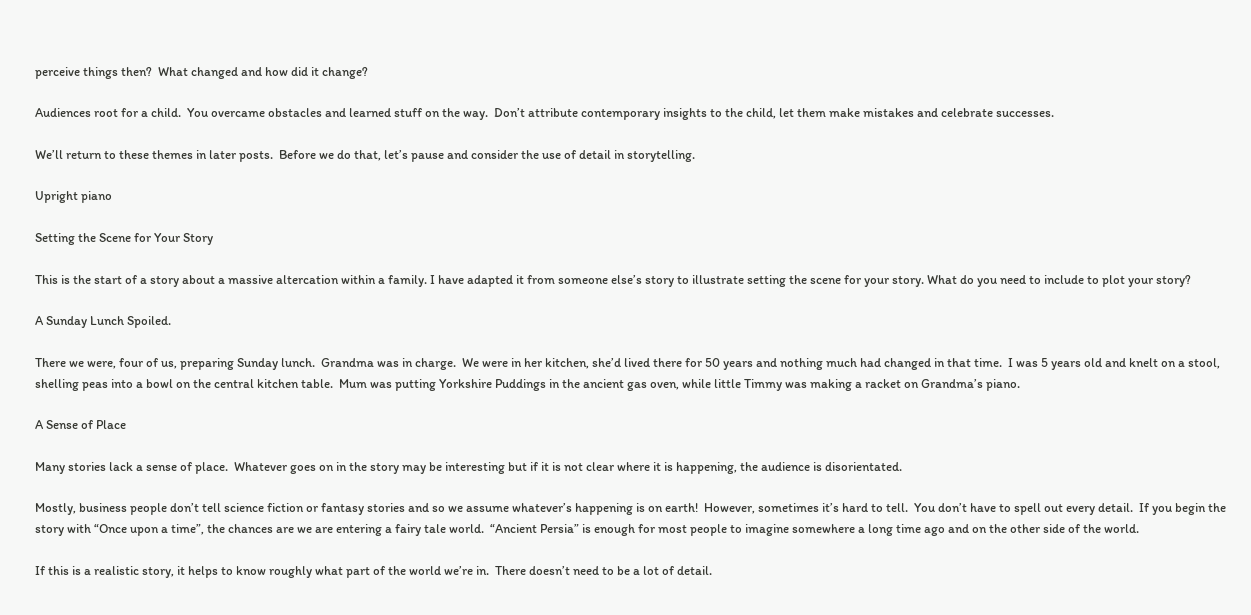perceive things then?  What changed and how did it change?

Audiences root for a child.  You overcame obstacles and learned stuff on the way.  Don’t attribute contemporary insights to the child, let them make mistakes and celebrate successes.

We’ll return to these themes in later posts.  Before we do that, let’s pause and consider the use of detail in storytelling.

Upright piano

Setting the Scene for Your Story

This is the start of a story about a massive altercation within a family. I have adapted it from someone else’s story to illustrate setting the scene for your story. What do you need to include to plot your story?

A Sunday Lunch Spoiled.

There we were, four of us, preparing Sunday lunch.  Grandma was in charge.  We were in her kitchen, she’d lived there for 50 years and nothing much had changed in that time.  I was 5 years old and knelt on a stool, shelling peas into a bowl on the central kitchen table.  Mum was putting Yorkshire Puddings in the ancient gas oven, while little Timmy was making a racket on Grandma’s piano.

A Sense of Place

Many stories lack a sense of place.  Whatever goes on in the story may be interesting but if it is not clear where it is happening, the audience is disorientated.

Mostly, business people don’t tell science fiction or fantasy stories and so we assume whatever’s happening is on earth!  However, sometimes it’s hard to tell.  You don’t have to spell out every detail.  If you begin the story with “Once upon a time”, the chances are we are entering a fairy tale world.  “Ancient Persia” is enough for most people to imagine somewhere a long time ago and on the other side of the world.

If this is a realistic story, it helps to know roughly what part of the world we’re in.  There doesn’t need to be a lot of detail.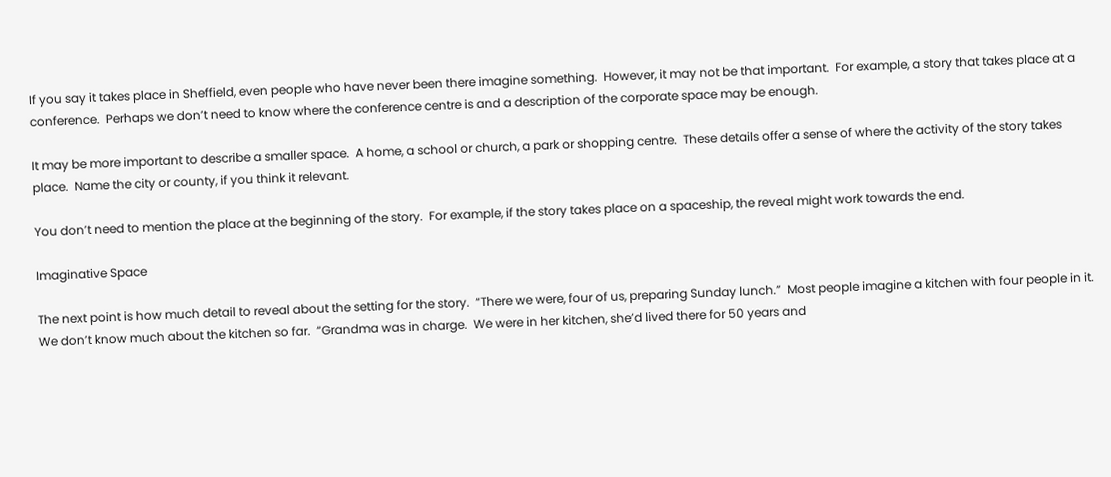If you say it takes place in Sheffield, even people who have never been there imagine something.  However, it may not be that important.  For example, a story that takes place at a conference.  Perhaps we don’t need to know where the conference centre is and a description of the corporate space may be enough.

It may be more important to describe a smaller space.  A home, a school or church, a park or shopping centre.  These details offer a sense of where the activity of the story takes place.  Name the city or county, if you think it relevant.

You don’t need to mention the place at the beginning of the story.  For example, if the story takes place on a spaceship, the reveal might work towards the end.

Imaginative Space

The next point is how much detail to reveal about the setting for the story.  “There we were, four of us, preparing Sunday lunch.”  Most people imagine a kitchen with four people in it.  We don’t know much about the kitchen so far.  “Grandma was in charge.  We were in her kitchen, she’d lived there for 50 years and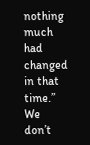nothing much had changed in that time.”  We don’t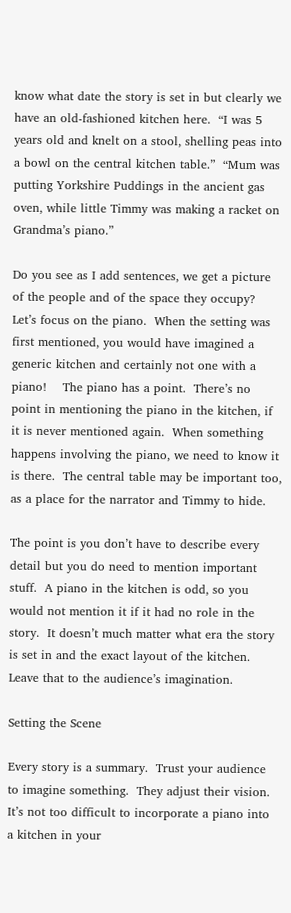know what date the story is set in but clearly we have an old-fashioned kitchen here.  “I was 5 years old and knelt on a stool, shelling peas into a bowl on the central kitchen table.”  “Mum was putting Yorkshire Puddings in the ancient gas oven, while little Timmy was making a racket on Grandma’s piano.”

Do you see as I add sentences, we get a picture of the people and of the space they occupy?  Let’s focus on the piano.  When the setting was first mentioned, you would have imagined a generic kitchen and certainly not one with a piano!    The piano has a point.  There’s no point in mentioning the piano in the kitchen, if it is never mentioned again.  When something happens involving the piano, we need to know it is there.  The central table may be important too, as a place for the narrator and Timmy to hide.

The point is you don’t have to describe every detail but you do need to mention important stuff.  A piano in the kitchen is odd, so you would not mention it if it had no role in the story.  It doesn’t much matter what era the story is set in and the exact layout of the kitchen.  Leave that to the audience’s imagination.

Setting the Scene

Every story is a summary.  Trust your audience to imagine something.  They adjust their vision.  It’s not too difficult to incorporate a piano into a kitchen in your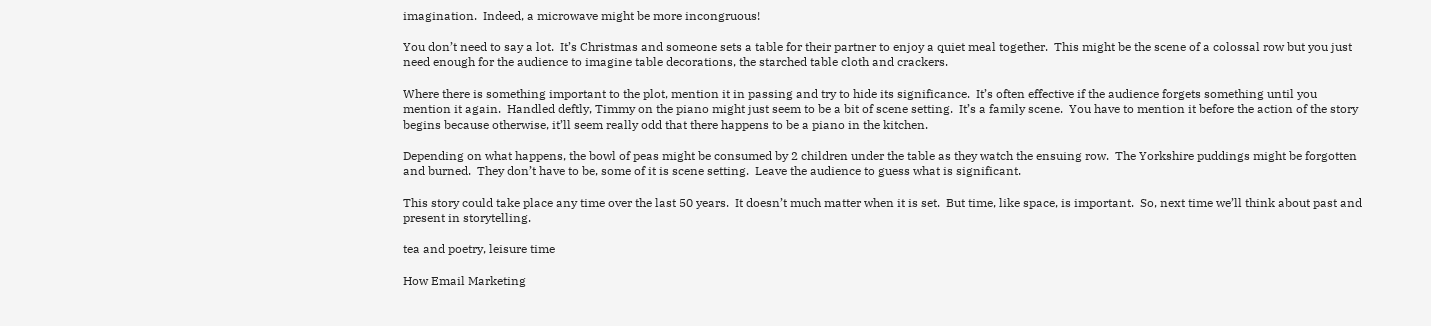imagination.  Indeed, a microwave might be more incongruous!

You don’t need to say a lot.  It’s Christmas and someone sets a table for their partner to enjoy a quiet meal together.  This might be the scene of a colossal row but you just need enough for the audience to imagine table decorations, the starched table cloth and crackers.

Where there is something important to the plot, mention it in passing and try to hide its significance.  It’s often effective if the audience forgets something until you mention it again.  Handled deftly, Timmy on the piano might just seem to be a bit of scene setting.  It’s a family scene.  You have to mention it before the action of the story begins because otherwise, it’ll seem really odd that there happens to be a piano in the kitchen.

Depending on what happens, the bowl of peas might be consumed by 2 children under the table as they watch the ensuing row.  The Yorkshire puddings might be forgotten and burned.  They don’t have to be, some of it is scene setting.  Leave the audience to guess what is significant.

This story could take place any time over the last 50 years.  It doesn’t much matter when it is set.  But time, like space, is important.  So, next time we’ll think about past and present in storytelling.

tea and poetry, leisure time

How Email Marketing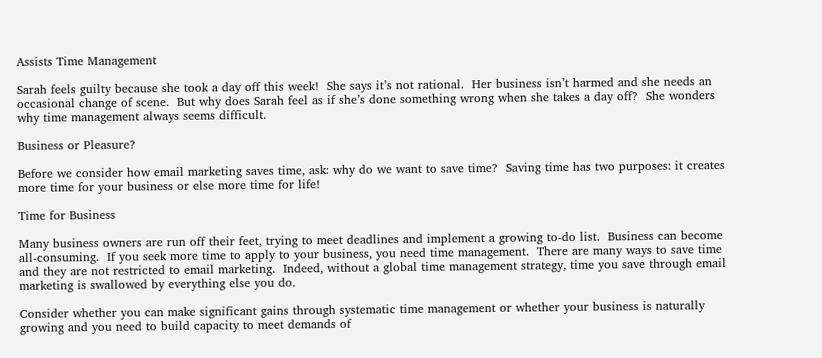Assists Time Management

Sarah feels guilty because she took a day off this week!  She says it’s not rational.  Her business isn’t harmed and she needs an occasional change of scene.  But why does Sarah feel as if she’s done something wrong when she takes a day off?  She wonders why time management always seems difficult.

Business or Pleasure?

Before we consider how email marketing saves time, ask: why do we want to save time?  Saving time has two purposes: it creates more time for your business or else more time for life!

Time for Business

Many business owners are run off their feet, trying to meet deadlines and implement a growing to-do list.  Business can become all-consuming.  If you seek more time to apply to your business, you need time management.  There are many ways to save time and they are not restricted to email marketing.  Indeed, without a global time management strategy, time you save through email marketing is swallowed by everything else you do.

Consider whether you can make significant gains through systematic time management or whether your business is naturally growing and you need to build capacity to meet demands of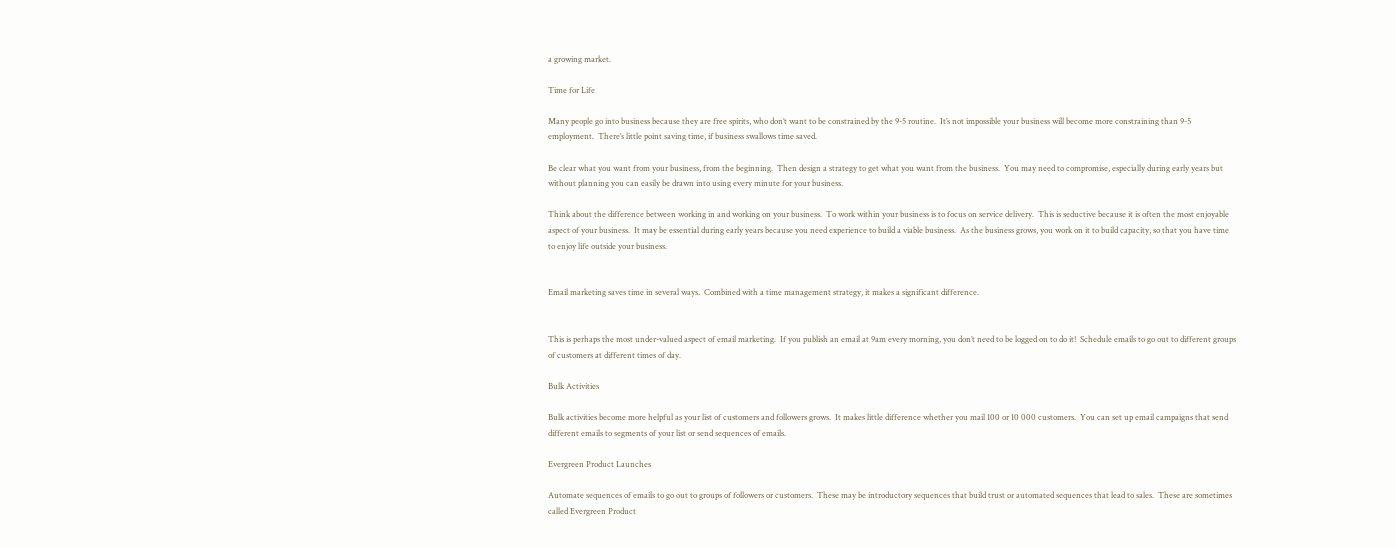a growing market.

Time for Life

Many people go into business because they are free spirits, who don’t want to be constrained by the 9-5 routine.  It’s not impossible your business will become more constraining than 9-5 employment.  There’s little point saving time, if business swallows time saved.

Be clear what you want from your business, from the beginning.  Then design a strategy to get what you want from the business.  You may need to compromise, especially during early years but without planning you can easily be drawn into using every minute for your business.

Think about the difference between working in and working on your business.  To work within your business is to focus on service delivery.  This is seductive because it is often the most enjoyable aspect of your business.  It may be essential during early years because you need experience to build a viable business.  As the business grows, you work on it to build capacity, so that you have time to enjoy life outside your business.


Email marketing saves time in several ways.  Combined with a time management strategy, it makes a significant difference.


This is perhaps the most under-valued aspect of email marketing.  If you publish an email at 9am every morning, you don’t need to be logged on to do it!  Schedule emails to go out to different groups of customers at different times of day.

Bulk Activities

Bulk activities become more helpful as your list of customers and followers grows.  It makes little difference whether you mail 100 or 10 000 customers.  You can set up email campaigns that send different emails to segments of your list or send sequences of emails.

Evergreen Product Launches

Automate sequences of emails to go out to groups of followers or customers.  These may be introductory sequences that build trust or automated sequences that lead to sales.  These are sometimes called Evergreen Product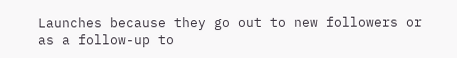Launches because they go out to new followers or as a follow-up to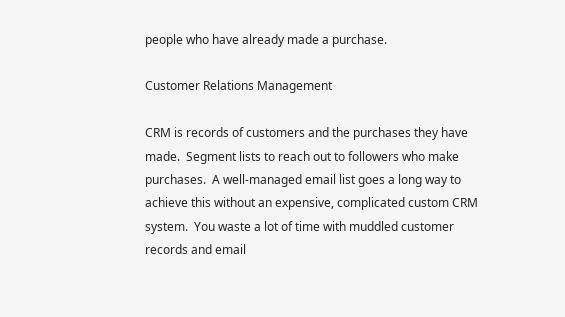people who have already made a purchase.

Customer Relations Management

CRM is records of customers and the purchases they have made.  Segment lists to reach out to followers who make purchases.  A well-managed email list goes a long way to achieve this without an expensive, complicated custom CRM system.  You waste a lot of time with muddled customer records and email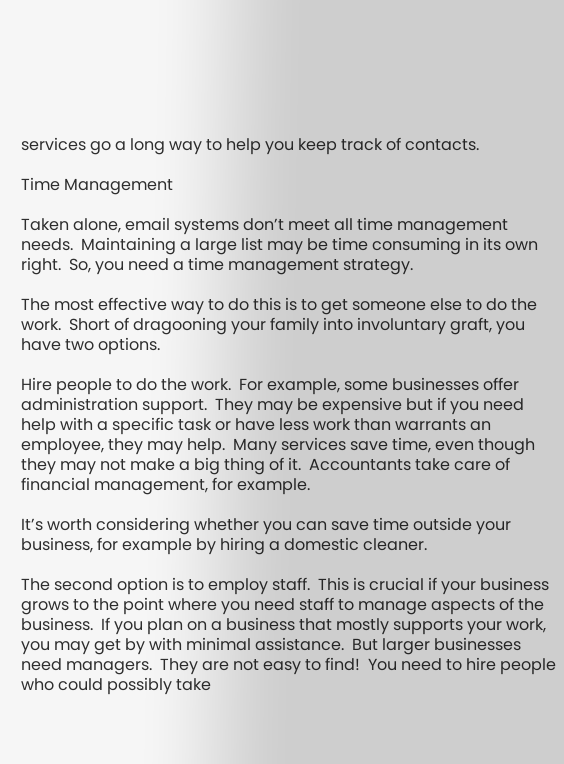services go a long way to help you keep track of contacts.

Time Management

Taken alone, email systems don’t meet all time management needs.  Maintaining a large list may be time consuming in its own right.  So, you need a time management strategy.

The most effective way to do this is to get someone else to do the work.  Short of dragooning your family into involuntary graft, you have two options.

Hire people to do the work.  For example, some businesses offer administration support.  They may be expensive but if you need help with a specific task or have less work than warrants an employee, they may help.  Many services save time, even though they may not make a big thing of it.  Accountants take care of financial management, for example.

It’s worth considering whether you can save time outside your business, for example by hiring a domestic cleaner.

The second option is to employ staff.  This is crucial if your business grows to the point where you need staff to manage aspects of the business.  If you plan on a business that mostly supports your work, you may get by with minimal assistance.  But larger businesses need managers.  They are not easy to find!  You need to hire people who could possibly take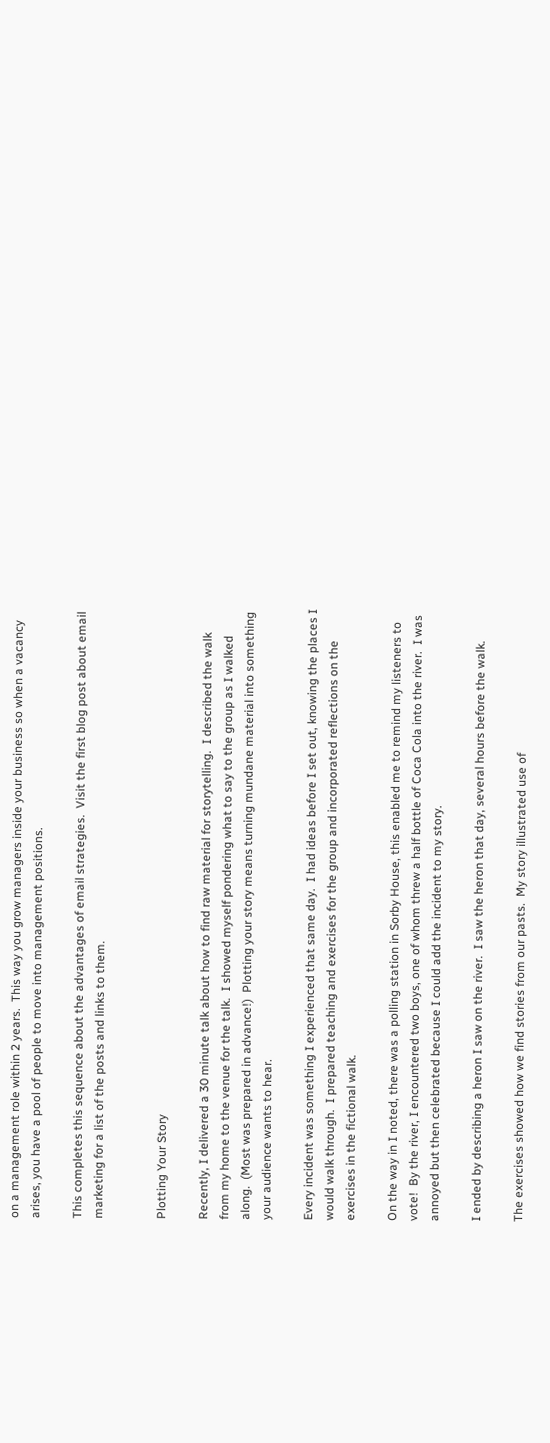on a management role within 2 years.  This way you grow managers inside your business so when a vacancy arises, you have a pool of people to move into management positions.

This completes this sequence about the advantages of email strategies.  Visit the first blog post about email marketing for a list of the posts and links to them.


Plotting Your Story

Recently, I delivered a 30 minute talk about how to find raw material for storytelling.  I described the walk from my home to the venue for the talk.  I showed myself pondering what to say to the group as I walked along.  (Most was prepared in advance!)  Plotting your story means turning mundane material into something your audience wants to hear.

Every incident was something I experienced that same day.  I had ideas before I set out, knowing the places I would walk through.  I prepared teaching and exercises for the group and incorporated reflections on the exercises in the fictional walk.

On the way in I noted, there was a polling station in Sorby House, this enabled me to remind my listeners to vote!  By the river, I encountered two boys, one of whom threw a half bottle of Coca Cola into the river.  I was annoyed but then celebrated because I could add the incident to my story.

I ended by describing a heron I saw on the river.  I saw the heron that day, several hours before the walk.

The exercises showed how we find stories from our pasts.  My story illustrated use of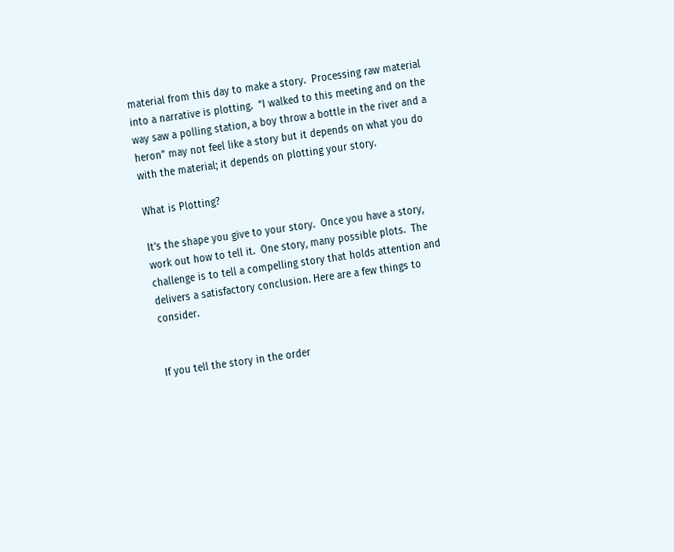material from this day to make a story.  Processing raw material into a narrative is plotting.  “I walked to this meeting and on the way saw a polling station, a boy throw a bottle in the river and a heron” may not feel like a story but it depends on what you do with the material; it depends on plotting your story.

What is Plotting?

It’s the shape you give to your story.  Once you have a story, work out how to tell it.  One story, many possible plots.  The challenge is to tell a compelling story that holds attention and delivers a satisfactory conclusion. Here are a few things to consider.


If you tell the story in the order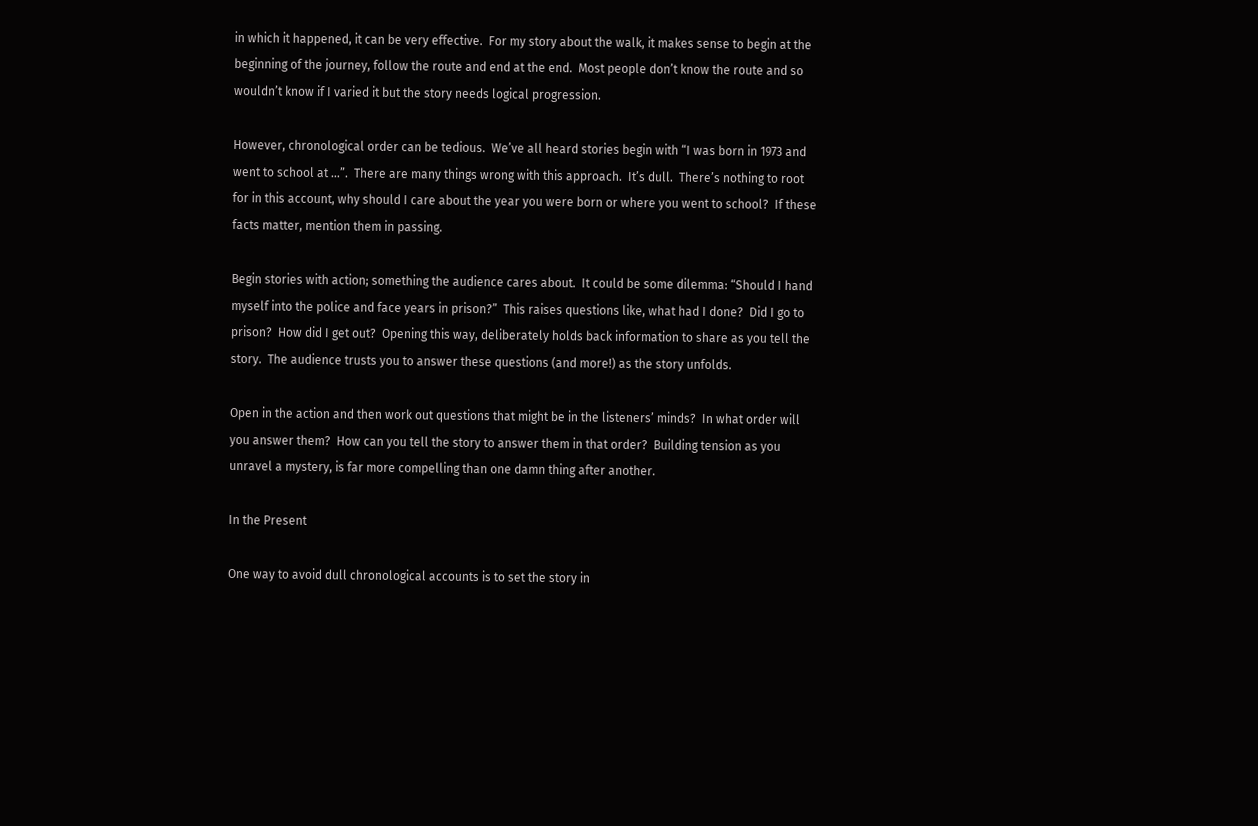in which it happened, it can be very effective.  For my story about the walk, it makes sense to begin at the beginning of the journey, follow the route and end at the end.  Most people don’t know the route and so wouldn’t know if I varied it but the story needs logical progression.

However, chronological order can be tedious.  We’ve all heard stories begin with “I was born in 1973 and went to school at …”.  There are many things wrong with this approach.  It’s dull.  There’s nothing to root for in this account, why should I care about the year you were born or where you went to school?  If these facts matter, mention them in passing.

Begin stories with action; something the audience cares about.  It could be some dilemma: “Should I hand myself into the police and face years in prison?”  This raises questions like, what had I done?  Did I go to prison?  How did I get out?  Opening this way, deliberately holds back information to share as you tell the story.  The audience trusts you to answer these questions (and more!) as the story unfolds.

Open in the action and then work out questions that might be in the listeners’ minds?  In what order will you answer them?  How can you tell the story to answer them in that order?  Building tension as you unravel a mystery, is far more compelling than one damn thing after another.

In the Present

One way to avoid dull chronological accounts is to set the story in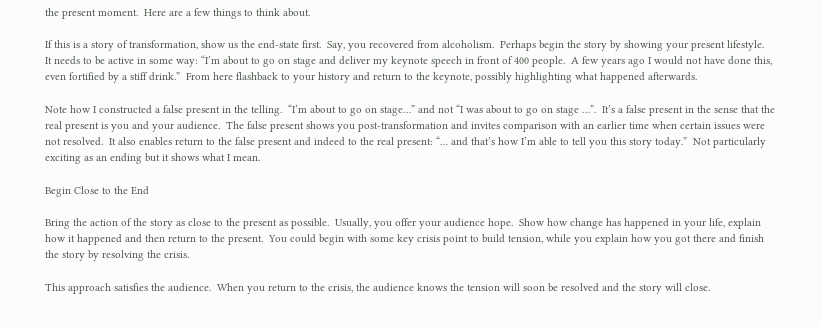the present moment.  Here are a few things to think about.

If this is a story of transformation, show us the end-state first.  Say, you recovered from alcoholism.  Perhaps begin the story by showing your present lifestyle.  It needs to be active in some way: “I’m about to go on stage and deliver my keynote speech in front of 400 people.  A few years ago I would not have done this, even fortified by a stiff drink.”  From here flashback to your history and return to the keynote, possibly highlighting what happened afterwards.

Note how I constructed a false present in the telling.  “I’m about to go on stage…” and not “I was about to go on stage …”.  It’s a false present in the sense that the real present is you and your audience.  The false present shows you post-transformation and invites comparison with an earlier time when certain issues were not resolved.  It also enables return to the false present and indeed to the real present: “… and that’s how I’m able to tell you this story today.”  Not particularly exciting as an ending but it shows what I mean.

Begin Close to the End

Bring the action of the story as close to the present as possible.  Usually, you offer your audience hope.  Show how change has happened in your life, explain how it happened and then return to the present.  You could begin with some key crisis point to build tension, while you explain how you got there and finish the story by resolving the crisis.

This approach satisfies the audience.  When you return to the crisis, the audience knows the tension will soon be resolved and the story will close.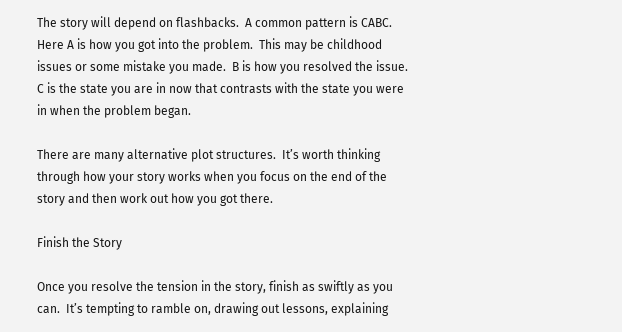The story will depend on flashbacks.  A common pattern is CABC.  Here A is how you got into the problem.  This may be childhood issues or some mistake you made.  B is how you resolved the issue.  C is the state you are in now that contrasts with the state you were in when the problem began.

There are many alternative plot structures.  It’s worth thinking through how your story works when you focus on the end of the story and then work out how you got there.

Finish the Story

Once you resolve the tension in the story, finish as swiftly as you can.  It’s tempting to ramble on, drawing out lessons, explaining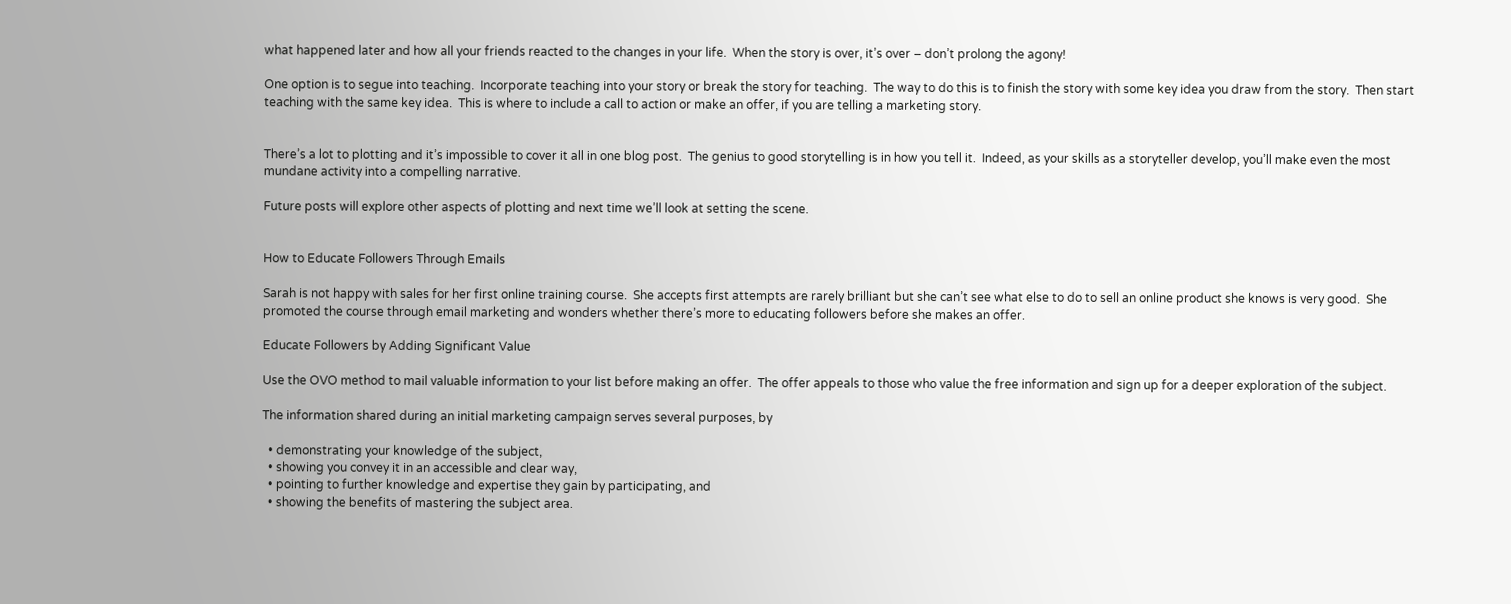what happened later and how all your friends reacted to the changes in your life.  When the story is over, it’s over – don’t prolong the agony!

One option is to segue into teaching.  Incorporate teaching into your story or break the story for teaching.  The way to do this is to finish the story with some key idea you draw from the story.  Then start teaching with the same key idea.  This is where to include a call to action or make an offer, if you are telling a marketing story.


There’s a lot to plotting and it’s impossible to cover it all in one blog post.  The genius to good storytelling is in how you tell it.  Indeed, as your skills as a storyteller develop, you’ll make even the most mundane activity into a compelling narrative.

Future posts will explore other aspects of plotting and next time we’ll look at setting the scene.


How to Educate Followers Through Emails

Sarah is not happy with sales for her first online training course.  She accepts first attempts are rarely brilliant but she can’t see what else to do to sell an online product she knows is very good.  She promoted the course through email marketing and wonders whether there’s more to educating followers before she makes an offer.

Educate Followers by Adding Significant Value

Use the OVO method to mail valuable information to your list before making an offer.  The offer appeals to those who value the free information and sign up for a deeper exploration of the subject.

The information shared during an initial marketing campaign serves several purposes, by

  • demonstrating your knowledge of the subject,
  • showing you convey it in an accessible and clear way,
  • pointing to further knowledge and expertise they gain by participating, and
  • showing the benefits of mastering the subject area.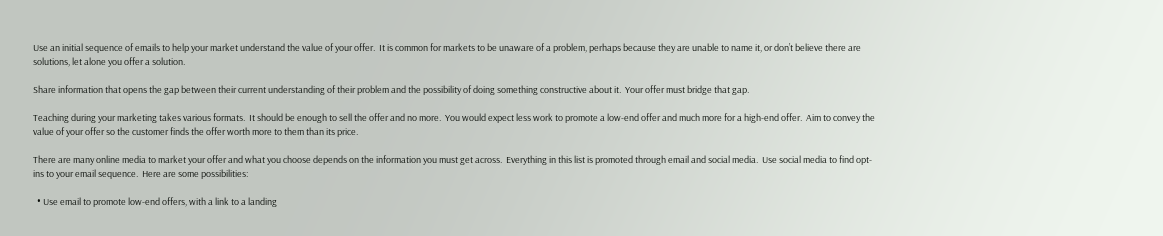Use an initial sequence of emails to help your market understand the value of your offer.  It is common for markets to be unaware of a problem, perhaps because they are unable to name it, or don’t believe there are solutions, let alone you offer a solution.

Share information that opens the gap between their current understanding of their problem and the possibility of doing something constructive about it.  Your offer must bridge that gap.

Teaching during your marketing takes various formats.  It should be enough to sell the offer and no more.  You would expect less work to promote a low-end offer and much more for a high-end offer.  Aim to convey the value of your offer so the customer finds the offer worth more to them than its price.

There are many online media to market your offer and what you choose depends on the information you must get across.  Everything in this list is promoted through email and social media.  Use social media to find opt-ins to your email sequence.  Here are some possibilities:

  • Use email to promote low-end offers, with a link to a landing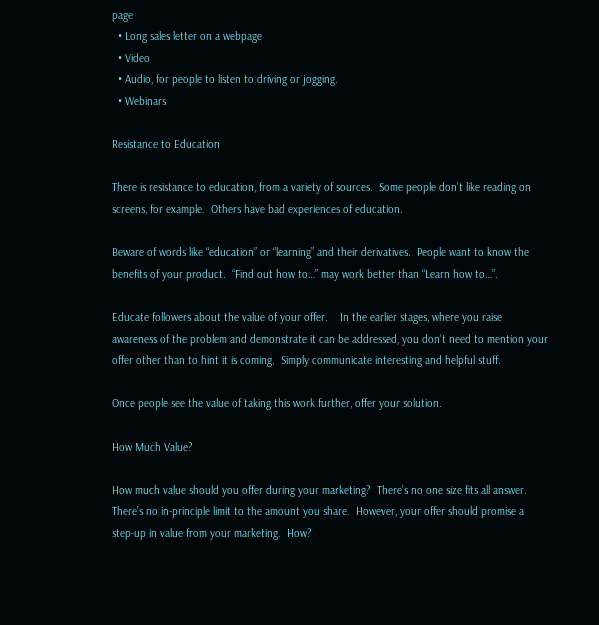page
  • Long sales letter on a webpage
  • Video
  • Audio, for people to listen to driving or jogging.
  • Webinars

Resistance to Education

There is resistance to education, from a variety of sources.  Some people don’t like reading on screens, for example.  Others have bad experiences of education.

Beware of words like “education” or “learning” and their derivatives.  People want to know the benefits of your product.  “Find out how to…” may work better than “Learn how to…”.

Educate followers about the value of your offer.    In the earlier stages, where you raise awareness of the problem and demonstrate it can be addressed, you don’t need to mention your offer other than to hint it is coming.  Simply communicate interesting and helpful stuff.

Once people see the value of taking this work further, offer your solution.

How Much Value?

How much value should you offer during your marketing?  There’s no one size fits all answer.  There’s no in-principle limit to the amount you share.  However, your offer should promise a step-up in value from your marketing.  How?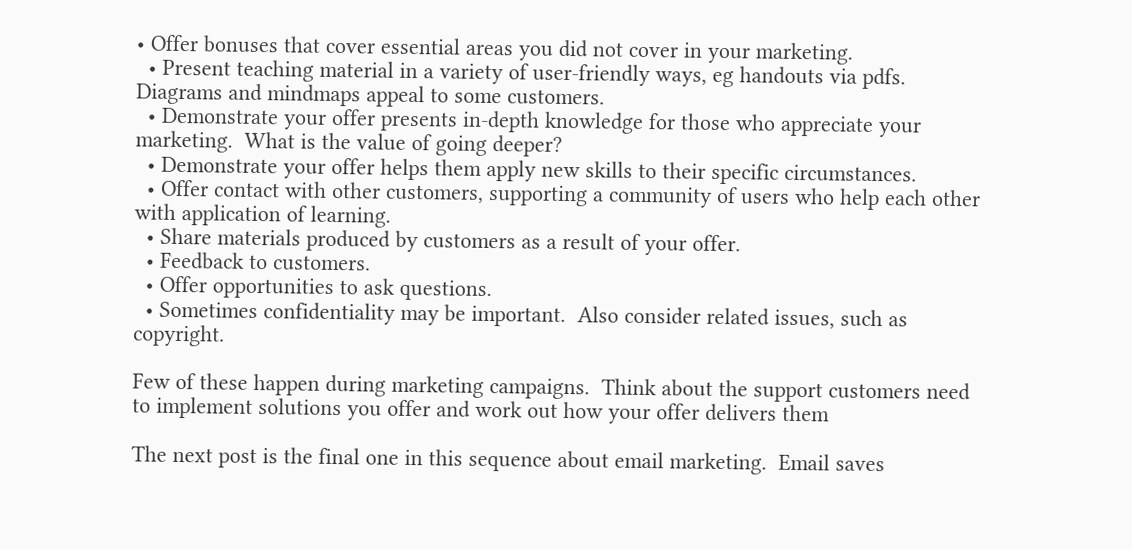• Offer bonuses that cover essential areas you did not cover in your marketing.
  • Present teaching material in a variety of user-friendly ways, eg handouts via pdfs.  Diagrams and mindmaps appeal to some customers.
  • Demonstrate your offer presents in-depth knowledge for those who appreciate your marketing.  What is the value of going deeper?
  • Demonstrate your offer helps them apply new skills to their specific circumstances.
  • Offer contact with other customers, supporting a community of users who help each other with application of learning.
  • Share materials produced by customers as a result of your offer.
  • Feedback to customers.
  • Offer opportunities to ask questions.
  • Sometimes confidentiality may be important.  Also consider related issues, such as copyright.

Few of these happen during marketing campaigns.  Think about the support customers need to implement solutions you offer and work out how your offer delivers them

The next post is the final one in this sequence about email marketing.  Email saves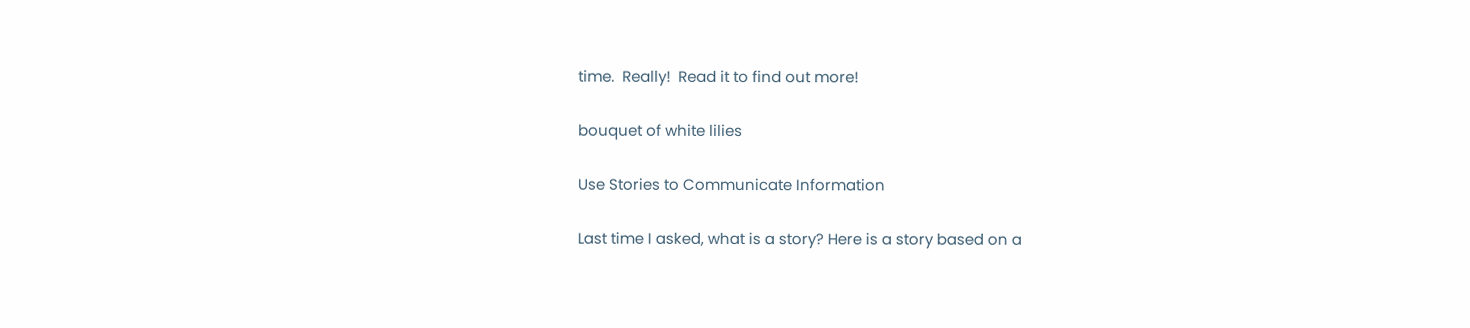time.  Really!  Read it to find out more!

bouquet of white lilies

Use Stories to Communicate Information

Last time I asked, what is a story? Here is a story based on a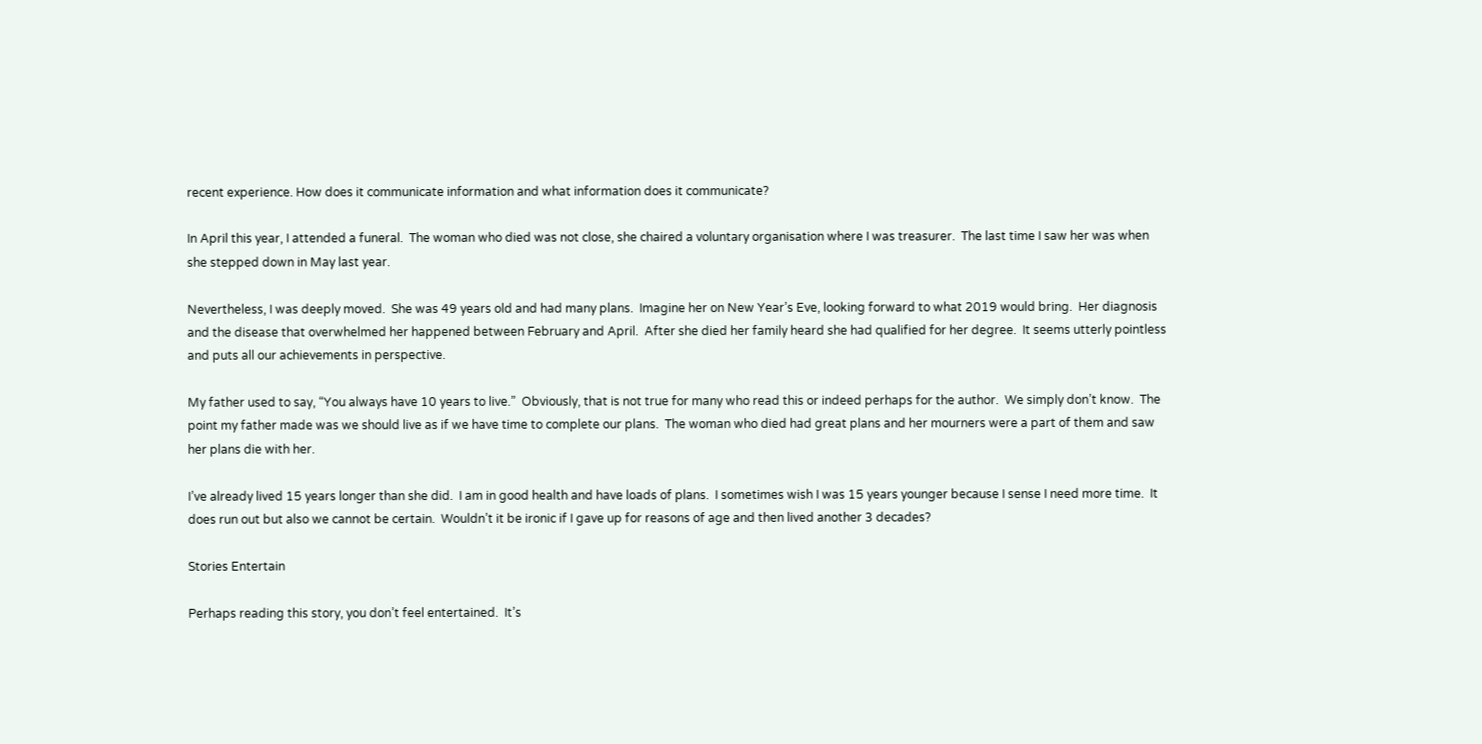recent experience. How does it communicate information and what information does it communicate?

In April this year, I attended a funeral.  The woman who died was not close, she chaired a voluntary organisation where I was treasurer.  The last time I saw her was when she stepped down in May last year.

Nevertheless, I was deeply moved.  She was 49 years old and had many plans.  Imagine her on New Year’s Eve, looking forward to what 2019 would bring.  Her diagnosis and the disease that overwhelmed her happened between February and April.  After she died her family heard she had qualified for her degree.  It seems utterly pointless and puts all our achievements in perspective.

My father used to say, “You always have 10 years to live.”  Obviously, that is not true for many who read this or indeed perhaps for the author.  We simply don’t know.  The point my father made was we should live as if we have time to complete our plans.  The woman who died had great plans and her mourners were a part of them and saw her plans die with her.

I’ve already lived 15 years longer than she did.  I am in good health and have loads of plans.  I sometimes wish I was 15 years younger because I sense I need more time.  It does run out but also we cannot be certain.  Wouldn’t it be ironic if I gave up for reasons of age and then lived another 3 decades?

Stories Entertain

Perhaps reading this story, you don’t feel entertained.  It’s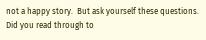not a happy story.  But ask yourself these questions.  Did you read through to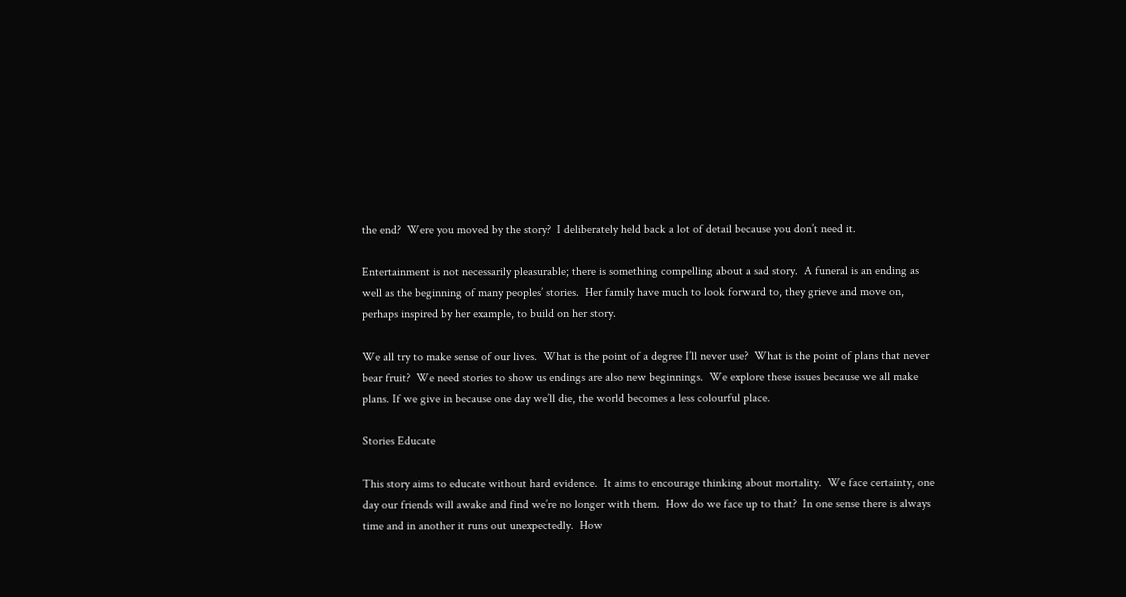the end?  Were you moved by the story?  I deliberately held back a lot of detail because you don’t need it.

Entertainment is not necessarily pleasurable; there is something compelling about a sad story.  A funeral is an ending as well as the beginning of many peoples’ stories.  Her family have much to look forward to, they grieve and move on, perhaps inspired by her example, to build on her story.

We all try to make sense of our lives.  What is the point of a degree I’ll never use?  What is the point of plans that never bear fruit?  We need stories to show us endings are also new beginnings.  We explore these issues because we all make plans. If we give in because one day we’ll die, the world becomes a less colourful place.

Stories Educate

This story aims to educate without hard evidence.  It aims to encourage thinking about mortality.  We face certainty, one day our friends will awake and find we’re no longer with them.  How do we face up to that?  In one sense there is always time and in another it runs out unexpectedly.  How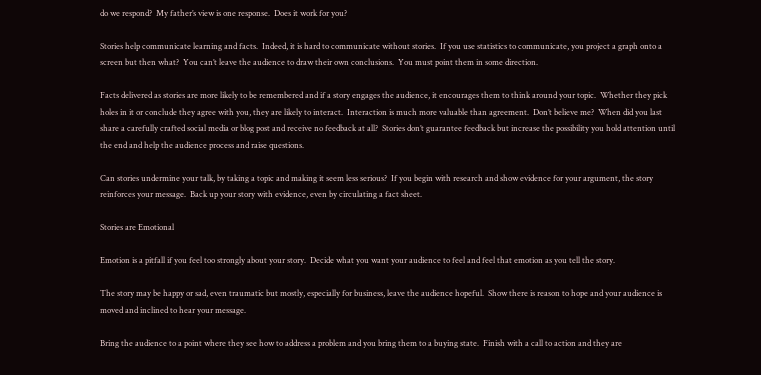do we respond?  My father’s view is one response.  Does it work for you?

Stories help communicate learning and facts.  Indeed, it is hard to communicate without stories.  If you use statistics to communicate, you project a graph onto a screen but then what?  You can’t leave the audience to draw their own conclusions.  You must point them in some direction.

Facts delivered as stories are more likely to be remembered and if a story engages the audience, it encourages them to think around your topic.  Whether they pick holes in it or conclude they agree with you, they are likely to interact.  Interaction is much more valuable than agreement.  Don’t believe me?  When did you last share a carefully crafted social media or blog post and receive no feedback at all?  Stories don’t guarantee feedback but increase the possibility you hold attention until the end and help the audience process and raise questions.

Can stories undermine your talk, by taking a topic and making it seem less serious?  If you begin with research and show evidence for your argument, the story reinforces your message.  Back up your story with evidence, even by circulating a fact sheet.

Stories are Emotional

Emotion is a pitfall if you feel too strongly about your story.  Decide what you want your audience to feel and feel that emotion as you tell the story.

The story may be happy or sad, even traumatic but mostly, especially for business, leave the audience hopeful.  Show there is reason to hope and your audience is moved and inclined to hear your message.

Bring the audience to a point where they see how to address a problem and you bring them to a buying state.  Finish with a call to action and they are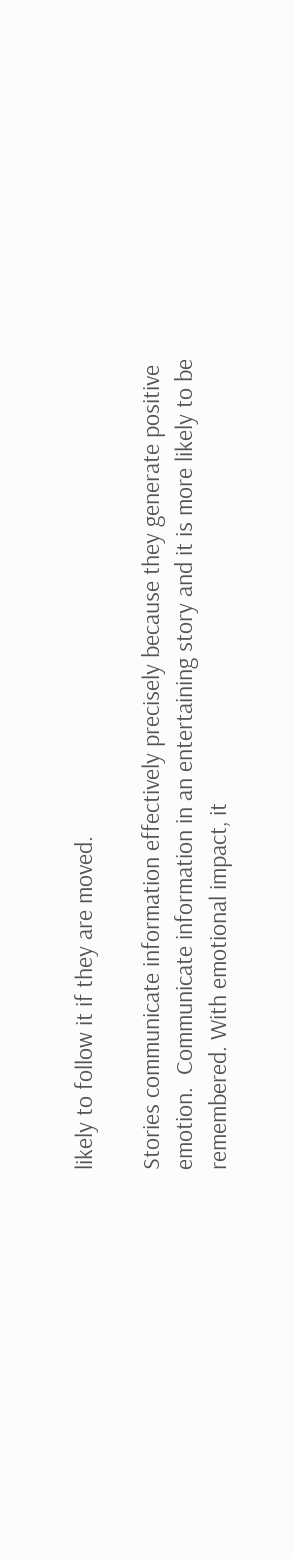likely to follow it if they are moved.

Stories communicate information effectively precisely because they generate positive emotion.  Communicate information in an entertaining story and it is more likely to be remembered. With emotional impact, it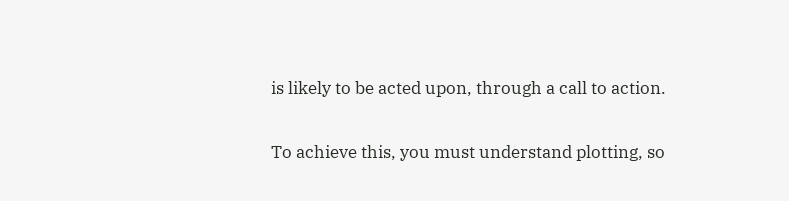is likely to be acted upon, through a call to action.

To achieve this, you must understand plotting, so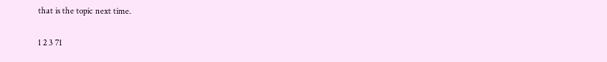that is the topic next time.

1 2 3 71